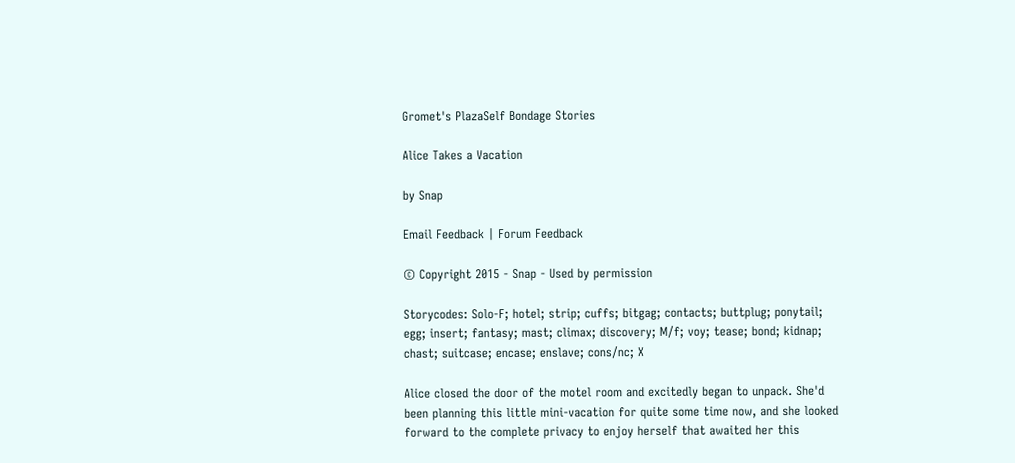Gromet's PlazaSelf Bondage Stories

Alice Takes a Vacation

by Snap

Email Feedback | Forum Feedback

© Copyright 2015 - Snap - Used by permission

Storycodes: Solo-F; hotel; strip; cuffs; bitgag; contacts; buttplug; ponytail; egg; insert; fantasy; mast; climax; discovery; M/f; voy; tease; bond; kidnap; chast; suitcase; encase; enslave; cons/nc; X

Alice closed the door of the motel room and excitedly began to unpack. She'd been planning this little mini-vacation for quite some time now, and she looked forward to the complete privacy to enjoy herself that awaited her this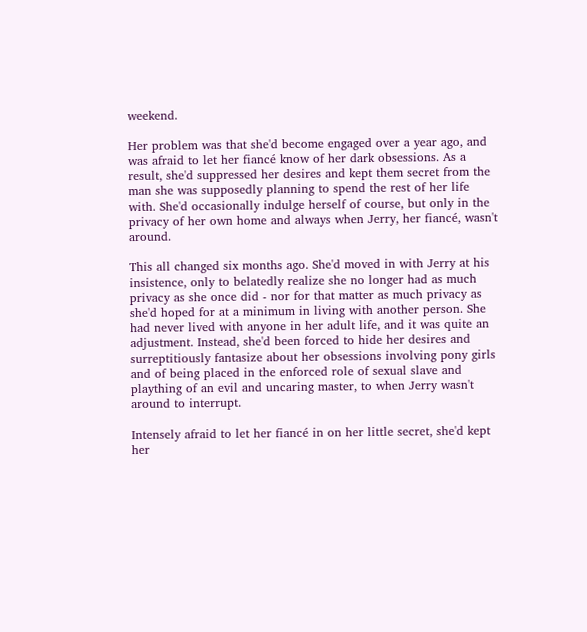weekend.

Her problem was that she'd become engaged over a year ago, and was afraid to let her fiancé know of her dark obsessions. As a result, she'd suppressed her desires and kept them secret from the man she was supposedly planning to spend the rest of her life with. She'd occasionally indulge herself of course, but only in the privacy of her own home and always when Jerry, her fiancé, wasn't around.

This all changed six months ago. She'd moved in with Jerry at his insistence, only to belatedly realize she no longer had as much privacy as she once did - nor for that matter as much privacy as she'd hoped for at a minimum in living with another person. She had never lived with anyone in her adult life, and it was quite an adjustment. Instead, she'd been forced to hide her desires and surreptitiously fantasize about her obsessions involving pony girls and of being placed in the enforced role of sexual slave and plaything of an evil and uncaring master, to when Jerry wasn't around to interrupt.

Intensely afraid to let her fiancé in on her little secret, she'd kept her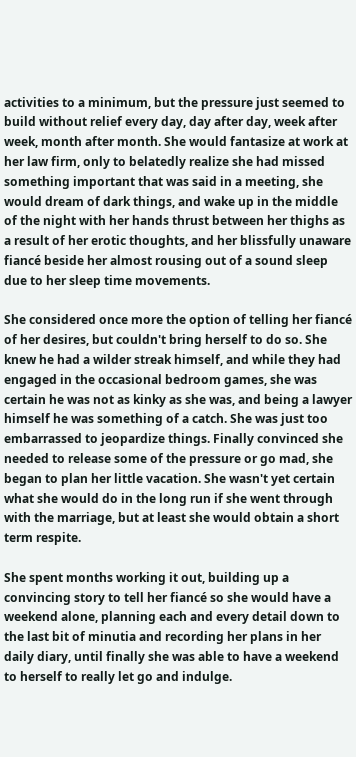activities to a minimum, but the pressure just seemed to build without relief every day, day after day, week after week, month after month. She would fantasize at work at her law firm, only to belatedly realize she had missed something important that was said in a meeting, she would dream of dark things, and wake up in the middle of the night with her hands thrust between her thighs as a result of her erotic thoughts, and her blissfully unaware fiancé beside her almost rousing out of a sound sleep due to her sleep time movements.

She considered once more the option of telling her fiancé of her desires, but couldn't bring herself to do so. She knew he had a wilder streak himself, and while they had engaged in the occasional bedroom games, she was certain he was not as kinky as she was, and being a lawyer himself he was something of a catch. She was just too embarrassed to jeopardize things. Finally convinced she needed to release some of the pressure or go mad, she began to plan her little vacation. She wasn't yet certain what she would do in the long run if she went through with the marriage, but at least she would obtain a short term respite.

She spent months working it out, building up a convincing story to tell her fiancé so she would have a weekend alone, planning each and every detail down to the last bit of minutia and recording her plans in her daily diary, until finally she was able to have a weekend to herself to really let go and indulge.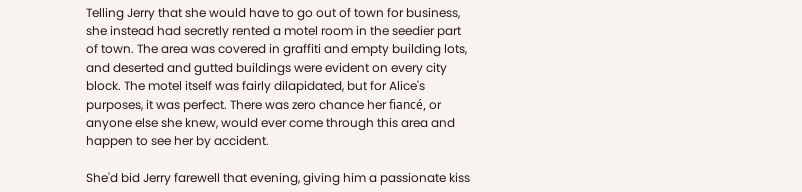Telling Jerry that she would have to go out of town for business, she instead had secretly rented a motel room in the seedier part of town. The area was covered in graffiti and empty building lots, and deserted and gutted buildings were evident on every city block. The motel itself was fairly dilapidated, but for Alice's purposes, it was perfect. There was zero chance her fiancé, or anyone else she knew, would ever come through this area and happen to see her by accident.

She'd bid Jerry farewell that evening, giving him a passionate kiss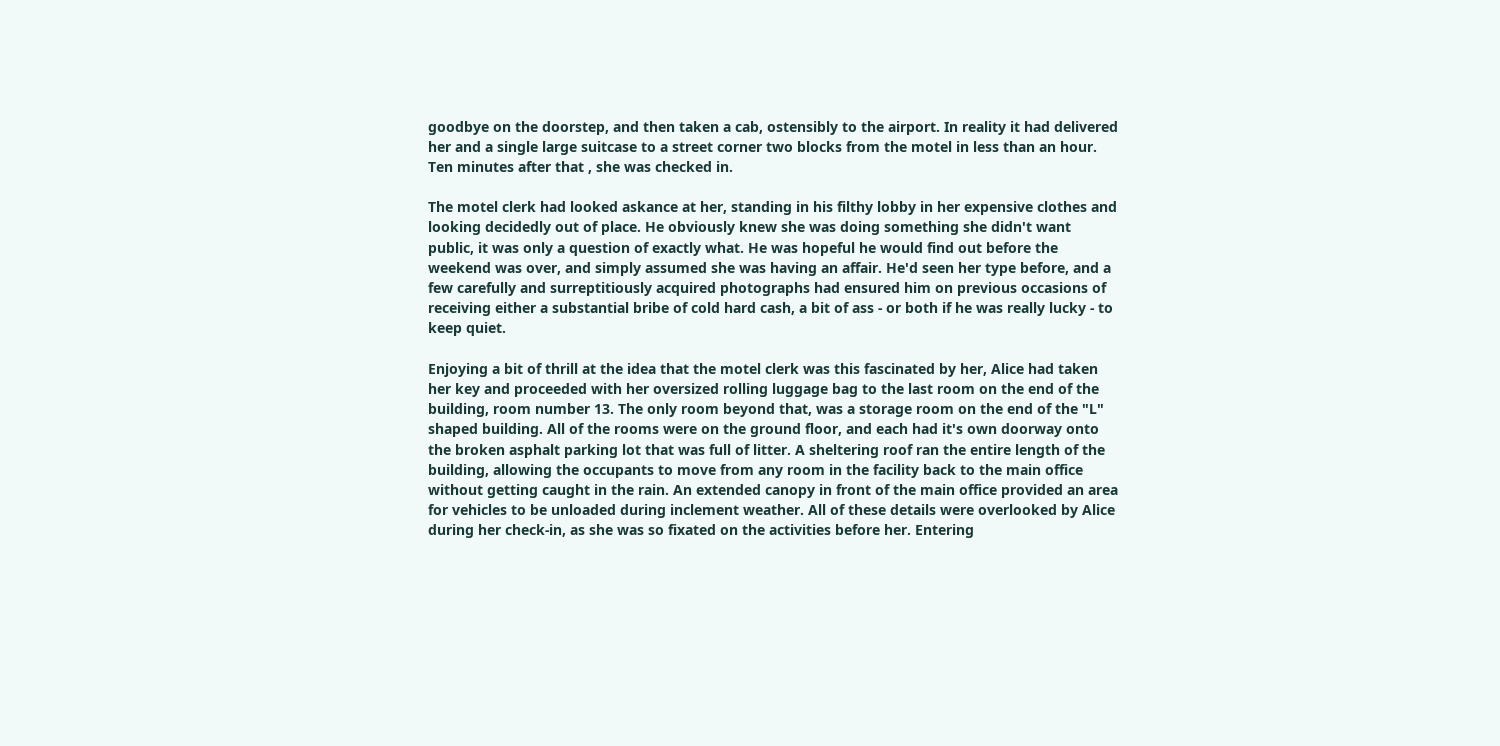goodbye on the doorstep, and then taken a cab, ostensibly to the airport. In reality it had delivered her and a single large suitcase to a street corner two blocks from the motel in less than an hour. Ten minutes after that , she was checked in.

The motel clerk had looked askance at her, standing in his filthy lobby in her expensive clothes and looking decidedly out of place. He obviously knew she was doing something she didn't want public, it was only a question of exactly what. He was hopeful he would find out before the weekend was over, and simply assumed she was having an affair. He'd seen her type before, and a few carefully and surreptitiously acquired photographs had ensured him on previous occasions of receiving either a substantial bribe of cold hard cash, a bit of ass - or both if he was really lucky - to keep quiet.

Enjoying a bit of thrill at the idea that the motel clerk was this fascinated by her, Alice had taken her key and proceeded with her oversized rolling luggage bag to the last room on the end of the building, room number 13. The only room beyond that, was a storage room on the end of the "L" shaped building. All of the rooms were on the ground floor, and each had it's own doorway onto the broken asphalt parking lot that was full of litter. A sheltering roof ran the entire length of the building, allowing the occupants to move from any room in the facility back to the main office without getting caught in the rain. An extended canopy in front of the main office provided an area for vehicles to be unloaded during inclement weather. All of these details were overlooked by Alice during her check-in, as she was so fixated on the activities before her. Entering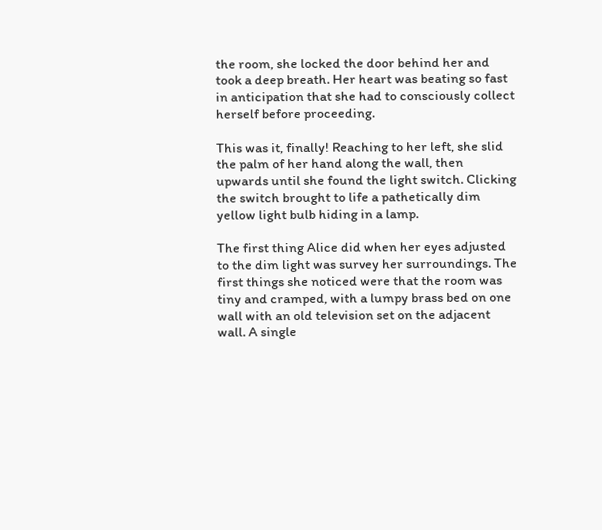the room, she locked the door behind her and took a deep breath. Her heart was beating so fast in anticipation that she had to consciously collect herself before proceeding.

This was it, finally! Reaching to her left, she slid the palm of her hand along the wall, then upwards until she found the light switch. Clicking the switch brought to life a pathetically dim yellow light bulb hiding in a lamp.

The first thing Alice did when her eyes adjusted to the dim light was survey her surroundings. The first things she noticed were that the room was tiny and cramped, with a lumpy brass bed on one wall with an old television set on the adjacent wall. A single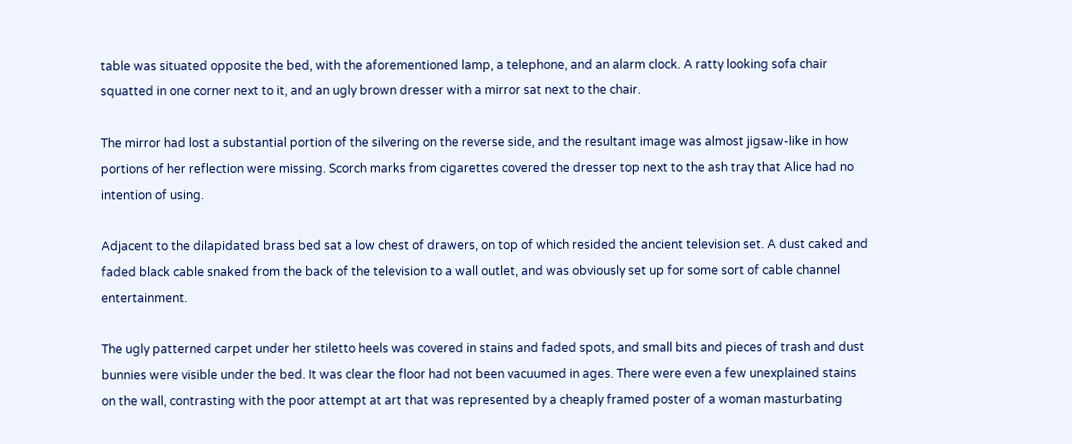table was situated opposite the bed, with the aforementioned lamp, a telephone, and an alarm clock. A ratty looking sofa chair squatted in one corner next to it, and an ugly brown dresser with a mirror sat next to the chair.

The mirror had lost a substantial portion of the silvering on the reverse side, and the resultant image was almost jigsaw-like in how portions of her reflection were missing. Scorch marks from cigarettes covered the dresser top next to the ash tray that Alice had no intention of using.

Adjacent to the dilapidated brass bed sat a low chest of drawers, on top of which resided the ancient television set. A dust caked and faded black cable snaked from the back of the television to a wall outlet, and was obviously set up for some sort of cable channel entertainment.

The ugly patterned carpet under her stiletto heels was covered in stains and faded spots, and small bits and pieces of trash and dust bunnies were visible under the bed. It was clear the floor had not been vacuumed in ages. There were even a few unexplained stains on the wall, contrasting with the poor attempt at art that was represented by a cheaply framed poster of a woman masturbating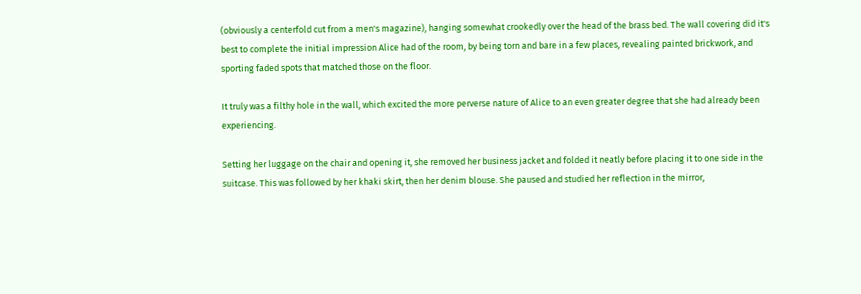(obviously a centerfold cut from a men's magazine), hanging somewhat crookedly over the head of the brass bed. The wall covering did it's best to complete the initial impression Alice had of the room, by being torn and bare in a few places, revealing painted brickwork, and sporting faded spots that matched those on the floor.

It truly was a filthy hole in the wall, which excited the more perverse nature of Alice to an even greater degree that she had already been experiencing.

Setting her luggage on the chair and opening it, she removed her business jacket and folded it neatly before placing it to one side in the suitcase. This was followed by her khaki skirt, then her denim blouse. She paused and studied her reflection in the mirror,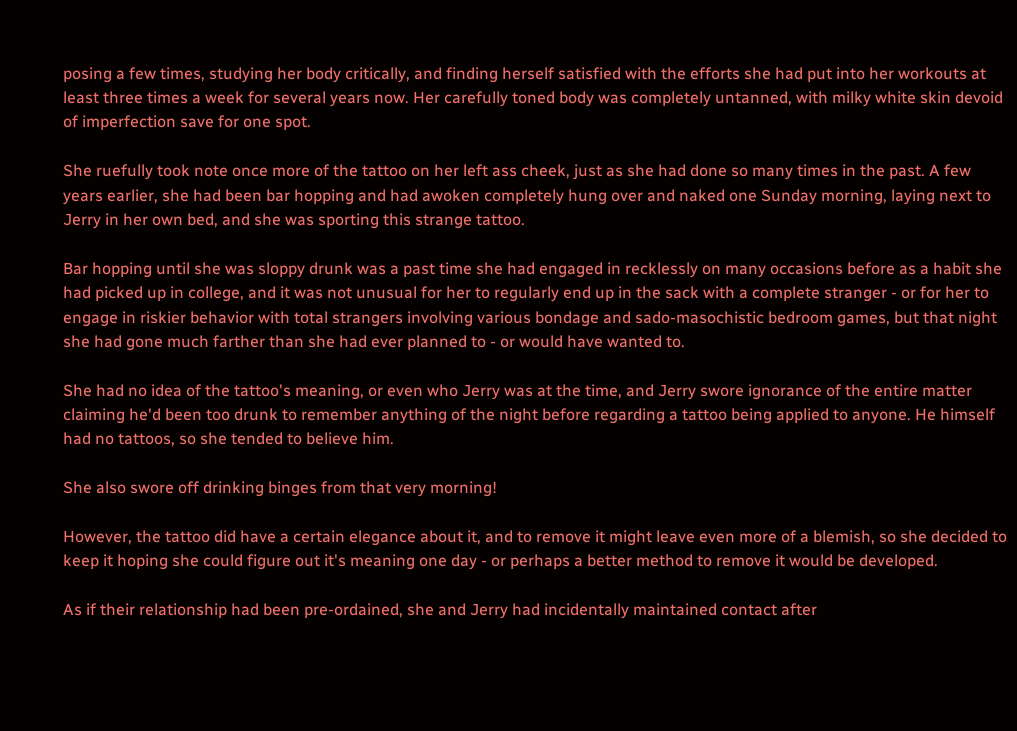posing a few times, studying her body critically, and finding herself satisfied with the efforts she had put into her workouts at least three times a week for several years now. Her carefully toned body was completely untanned, with milky white skin devoid of imperfection save for one spot.

She ruefully took note once more of the tattoo on her left ass cheek, just as she had done so many times in the past. A few years earlier, she had been bar hopping and had awoken completely hung over and naked one Sunday morning, laying next to Jerry in her own bed, and she was sporting this strange tattoo.

Bar hopping until she was sloppy drunk was a past time she had engaged in recklessly on many occasions before as a habit she had picked up in college, and it was not unusual for her to regularly end up in the sack with a complete stranger - or for her to engage in riskier behavior with total strangers involving various bondage and sado-masochistic bedroom games, but that night she had gone much farther than she had ever planned to - or would have wanted to.

She had no idea of the tattoo's meaning, or even who Jerry was at the time, and Jerry swore ignorance of the entire matter claiming he'd been too drunk to remember anything of the night before regarding a tattoo being applied to anyone. He himself had no tattoos, so she tended to believe him.

She also swore off drinking binges from that very morning!

However, the tattoo did have a certain elegance about it, and to remove it might leave even more of a blemish, so she decided to keep it hoping she could figure out it's meaning one day - or perhaps a better method to remove it would be developed.

As if their relationship had been pre-ordained, she and Jerry had incidentally maintained contact after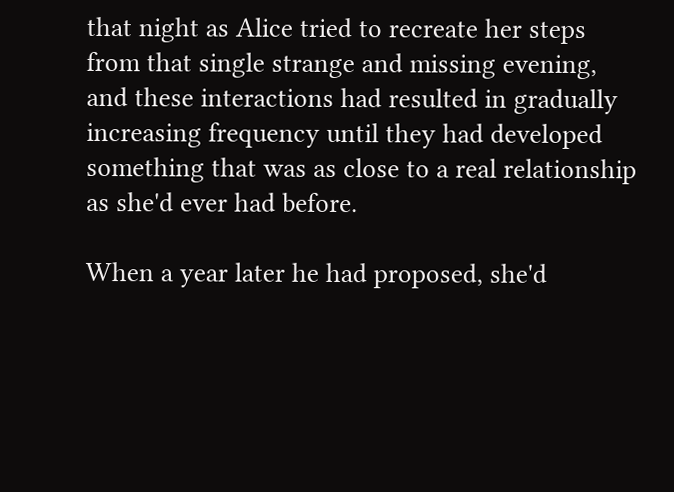that night as Alice tried to recreate her steps from that single strange and missing evening, and these interactions had resulted in gradually increasing frequency until they had developed something that was as close to a real relationship as she'd ever had before.

When a year later he had proposed, she'd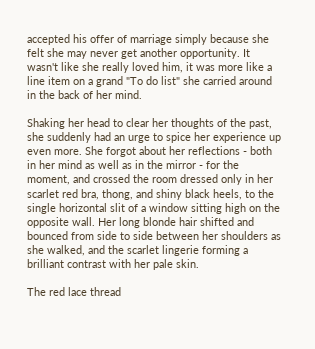accepted his offer of marriage simply because she felt she may never get another opportunity. It wasn't like she really loved him, it was more like a line item on a grand "To do list" she carried around in the back of her mind.

Shaking her head to clear her thoughts of the past, she suddenly had an urge to spice her experience up even more. She forgot about her reflections - both in her mind as well as in the mirror - for the moment, and crossed the room dressed only in her scarlet red bra, thong, and shiny black heels, to the single horizontal slit of a window sitting high on the opposite wall. Her long blonde hair shifted and bounced from side to side between her shoulders as she walked, and the scarlet lingerie forming a brilliant contrast with her pale skin.

The red lace thread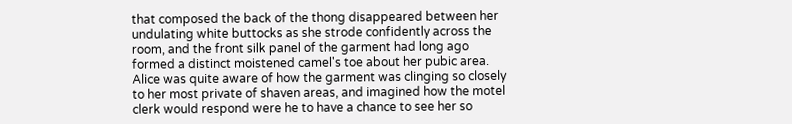that composed the back of the thong disappeared between her undulating white buttocks as she strode confidently across the room, and the front silk panel of the garment had long ago formed a distinct moistened camel's toe about her pubic area. Alice was quite aware of how the garment was clinging so closely to her most private of shaven areas, and imagined how the motel clerk would respond were he to have a chance to see her so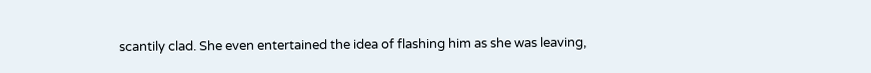scantily clad. She even entertained the idea of flashing him as she was leaving,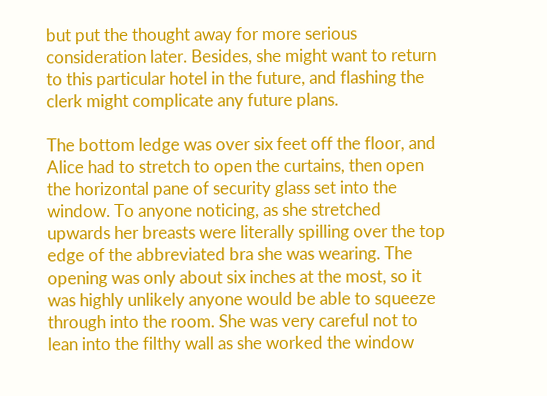but put the thought away for more serious consideration later. Besides, she might want to return to this particular hotel in the future, and flashing the clerk might complicate any future plans.

The bottom ledge was over six feet off the floor, and Alice had to stretch to open the curtains, then open the horizontal pane of security glass set into the window. To anyone noticing, as she stretched upwards her breasts were literally spilling over the top edge of the abbreviated bra she was wearing. The opening was only about six inches at the most, so it was highly unlikely anyone would be able to squeeze through into the room. She was very careful not to lean into the filthy wall as she worked the window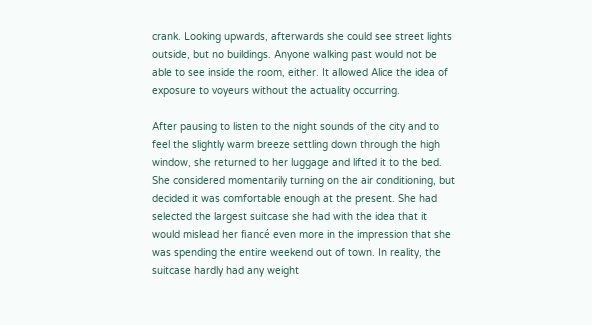crank. Looking upwards, afterwards she could see street lights outside, but no buildings. Anyone walking past would not be able to see inside the room, either. It allowed Alice the idea of exposure to voyeurs without the actuality occurring.

After pausing to listen to the night sounds of the city and to feel the slightly warm breeze settling down through the high window, she returned to her luggage and lifted it to the bed. She considered momentarily turning on the air conditioning, but decided it was comfortable enough at the present. She had selected the largest suitcase she had with the idea that it would mislead her fiancé even more in the impression that she was spending the entire weekend out of town. In reality, the suitcase hardly had any weight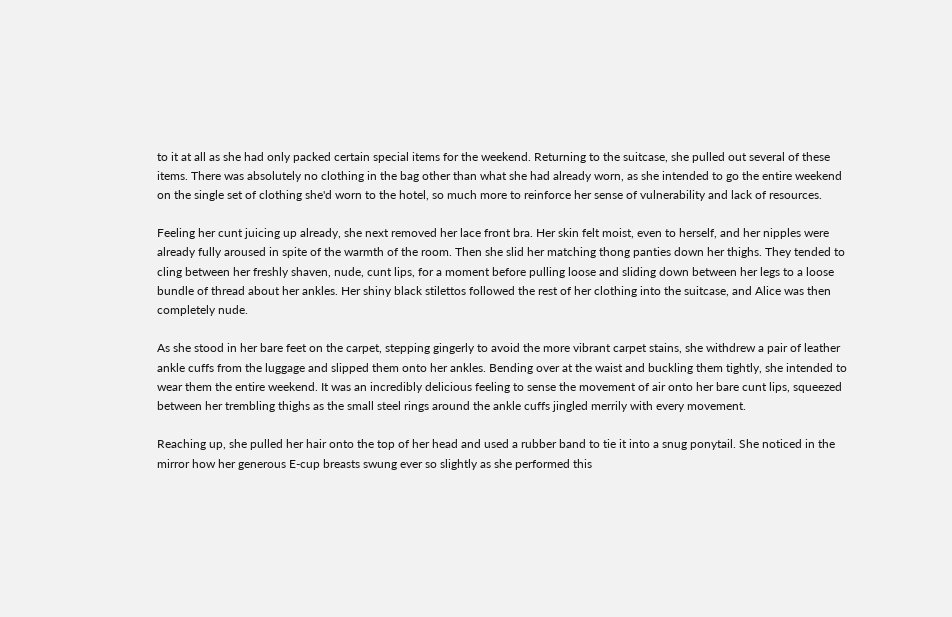to it at all as she had only packed certain special items for the weekend. Returning to the suitcase, she pulled out several of these items. There was absolutely no clothing in the bag other than what she had already worn, as she intended to go the entire weekend on the single set of clothing she'd worn to the hotel, so much more to reinforce her sense of vulnerability and lack of resources.

Feeling her cunt juicing up already, she next removed her lace front bra. Her skin felt moist, even to herself, and her nipples were already fully aroused in spite of the warmth of the room. Then she slid her matching thong panties down her thighs. They tended to cling between her freshly shaven, nude, cunt lips, for a moment before pulling loose and sliding down between her legs to a loose bundle of thread about her ankles. Her shiny black stilettos followed the rest of her clothing into the suitcase, and Alice was then completely nude.

As she stood in her bare feet on the carpet, stepping gingerly to avoid the more vibrant carpet stains, she withdrew a pair of leather ankle cuffs from the luggage and slipped them onto her ankles. Bending over at the waist and buckling them tightly, she intended to wear them the entire weekend. It was an incredibly delicious feeling to sense the movement of air onto her bare cunt lips, squeezed between her trembling thighs as the small steel rings around the ankle cuffs jingled merrily with every movement.

Reaching up, she pulled her hair onto the top of her head and used a rubber band to tie it into a snug ponytail. She noticed in the mirror how her generous E-cup breasts swung ever so slightly as she performed this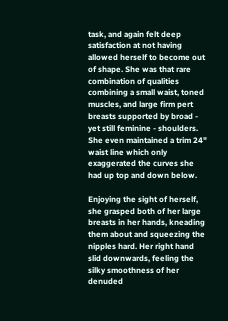task, and again felt deep satisfaction at not having allowed herself to become out of shape. She was that rare combination of qualities combining a small waist, toned muscles, and large firm pert breasts supported by broad - yet still feminine - shoulders. She even maintained a trim 24" waist line which only exaggerated the curves she had up top and down below.

Enjoying the sight of herself, she grasped both of her large breasts in her hands, kneading them about and squeezing the nipples hard. Her right hand slid downwards, feeling the silky smoothness of her denuded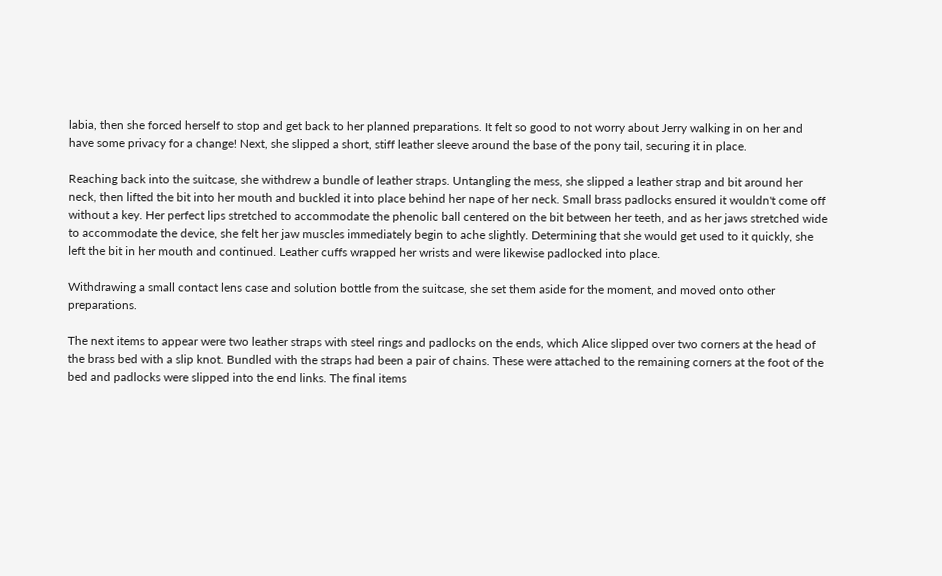labia, then she forced herself to stop and get back to her planned preparations. It felt so good to not worry about Jerry walking in on her and have some privacy for a change! Next, she slipped a short, stiff leather sleeve around the base of the pony tail, securing it in place.

Reaching back into the suitcase, she withdrew a bundle of leather straps. Untangling the mess, she slipped a leather strap and bit around her neck, then lifted the bit into her mouth and buckled it into place behind her nape of her neck. Small brass padlocks ensured it wouldn't come off without a key. Her perfect lips stretched to accommodate the phenolic ball centered on the bit between her teeth, and as her jaws stretched wide to accommodate the device, she felt her jaw muscles immediately begin to ache slightly. Determining that she would get used to it quickly, she left the bit in her mouth and continued. Leather cuffs wrapped her wrists and were likewise padlocked into place.

Withdrawing a small contact lens case and solution bottle from the suitcase, she set them aside for the moment, and moved onto other preparations.

The next items to appear were two leather straps with steel rings and padlocks on the ends, which Alice slipped over two corners at the head of the brass bed with a slip knot. Bundled with the straps had been a pair of chains. These were attached to the remaining corners at the foot of the bed and padlocks were slipped into the end links. The final items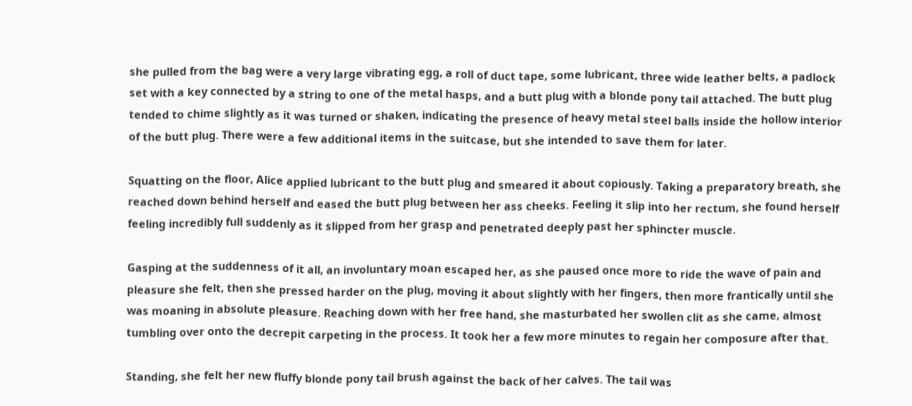she pulled from the bag were a very large vibrating egg, a roll of duct tape, some lubricant, three wide leather belts, a padlock set with a key connected by a string to one of the metal hasps, and a butt plug with a blonde pony tail attached. The butt plug tended to chime slightly as it was turned or shaken, indicating the presence of heavy metal steel balls inside the hollow interior of the butt plug. There were a few additional items in the suitcase, but she intended to save them for later.

Squatting on the floor, Alice applied lubricant to the butt plug and smeared it about copiously. Taking a preparatory breath, she reached down behind herself and eased the butt plug between her ass cheeks. Feeling it slip into her rectum, she found herself feeling incredibly full suddenly as it slipped from her grasp and penetrated deeply past her sphincter muscle.

Gasping at the suddenness of it all, an involuntary moan escaped her, as she paused once more to ride the wave of pain and pleasure she felt, then she pressed harder on the plug, moving it about slightly with her fingers, then more frantically until she was moaning in absolute pleasure. Reaching down with her free hand, she masturbated her swollen clit as she came, almost tumbling over onto the decrepit carpeting in the process. It took her a few more minutes to regain her composure after that.

Standing, she felt her new fluffy blonde pony tail brush against the back of her calves. The tail was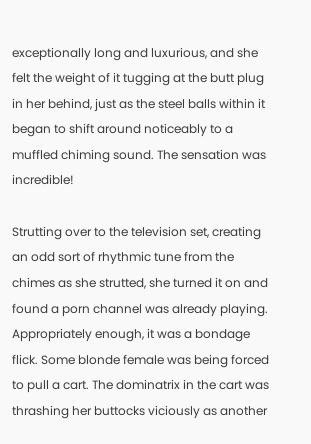exceptionally long and luxurious, and she felt the weight of it tugging at the butt plug in her behind, just as the steel balls within it began to shift around noticeably to a muffled chiming sound. The sensation was incredible!

Strutting over to the television set, creating an odd sort of rhythmic tune from the chimes as she strutted, she turned it on and found a porn channel was already playing. Appropriately enough, it was a bondage flick. Some blonde female was being forced to pull a cart. The dominatrix in the cart was thrashing her buttocks viciously as another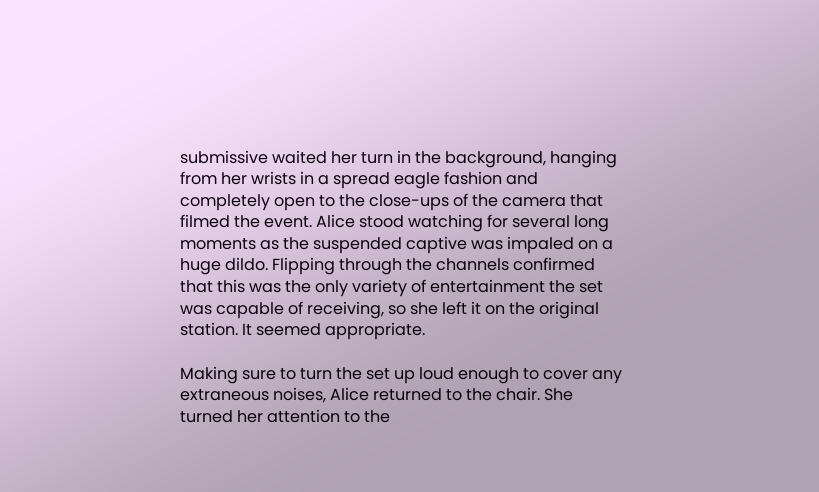submissive waited her turn in the background, hanging from her wrists in a spread eagle fashion and completely open to the close-ups of the camera that filmed the event. Alice stood watching for several long moments as the suspended captive was impaled on a huge dildo. Flipping through the channels confirmed that this was the only variety of entertainment the set was capable of receiving, so she left it on the original station. It seemed appropriate.

Making sure to turn the set up loud enough to cover any extraneous noises, Alice returned to the chair. She turned her attention to the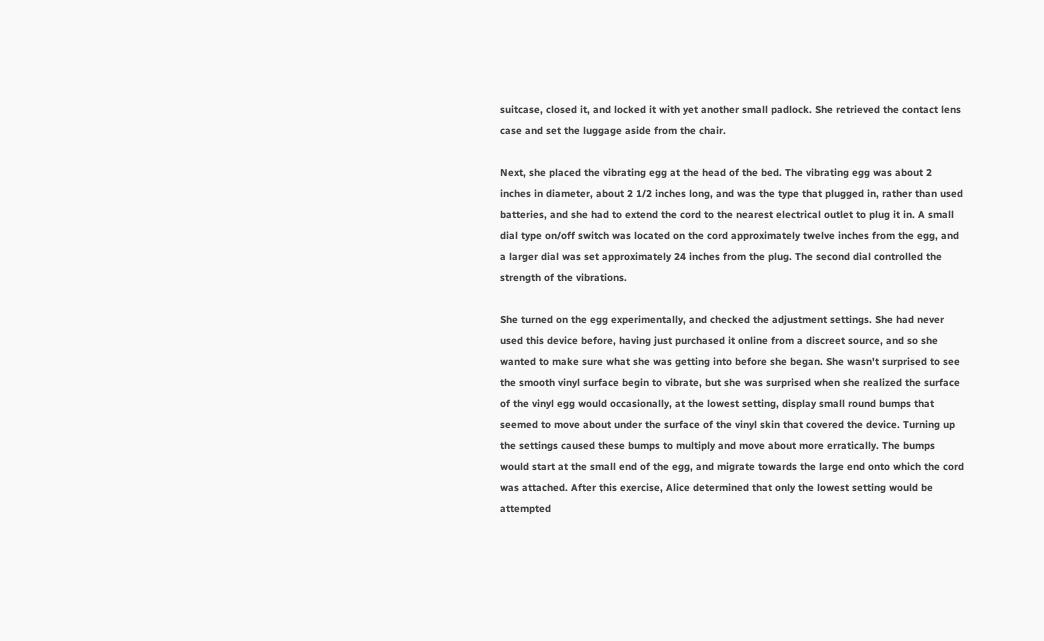suitcase, closed it, and locked it with yet another small padlock. She retrieved the contact lens case and set the luggage aside from the chair.

Next, she placed the vibrating egg at the head of the bed. The vibrating egg was about 2 inches in diameter, about 2 1/2 inches long, and was the type that plugged in, rather than used batteries, and she had to extend the cord to the nearest electrical outlet to plug it in. A small dial type on/off switch was located on the cord approximately twelve inches from the egg, and a larger dial was set approximately 24 inches from the plug. The second dial controlled the strength of the vibrations.

She turned on the egg experimentally, and checked the adjustment settings. She had never used this device before, having just purchased it online from a discreet source, and so she wanted to make sure what she was getting into before she began. She wasn't surprised to see the smooth vinyl surface begin to vibrate, but she was surprised when she realized the surface of the vinyl egg would occasionally, at the lowest setting, display small round bumps that seemed to move about under the surface of the vinyl skin that covered the device. Turning up the settings caused these bumps to multiply and move about more erratically. The bumps would start at the small end of the egg, and migrate towards the large end onto which the cord was attached. After this exercise, Alice determined that only the lowest setting would be attempted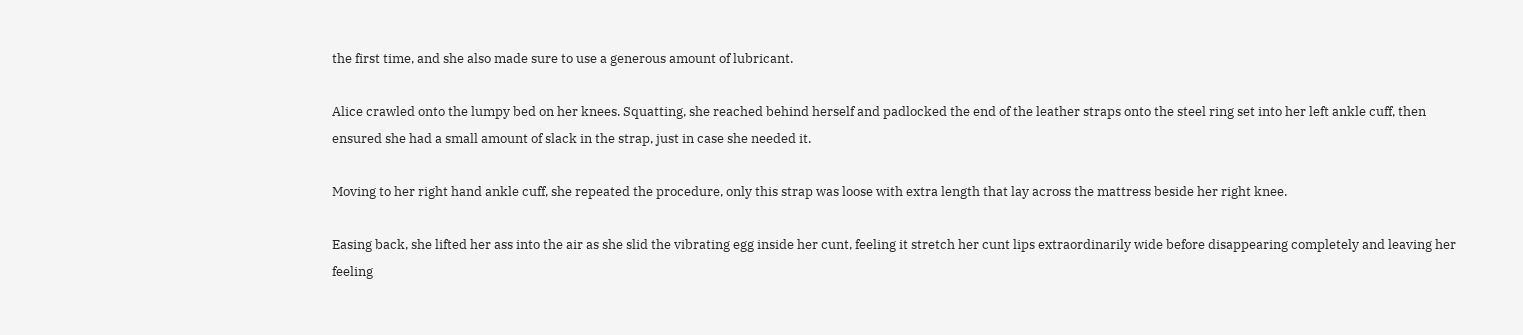the first time, and she also made sure to use a generous amount of lubricant.

Alice crawled onto the lumpy bed on her knees. Squatting, she reached behind herself and padlocked the end of the leather straps onto the steel ring set into her left ankle cuff, then ensured she had a small amount of slack in the strap, just in case she needed it.

Moving to her right hand ankle cuff, she repeated the procedure, only this strap was loose with extra length that lay across the mattress beside her right knee.

Easing back, she lifted her ass into the air as she slid the vibrating egg inside her cunt, feeling it stretch her cunt lips extraordinarily wide before disappearing completely and leaving her feeling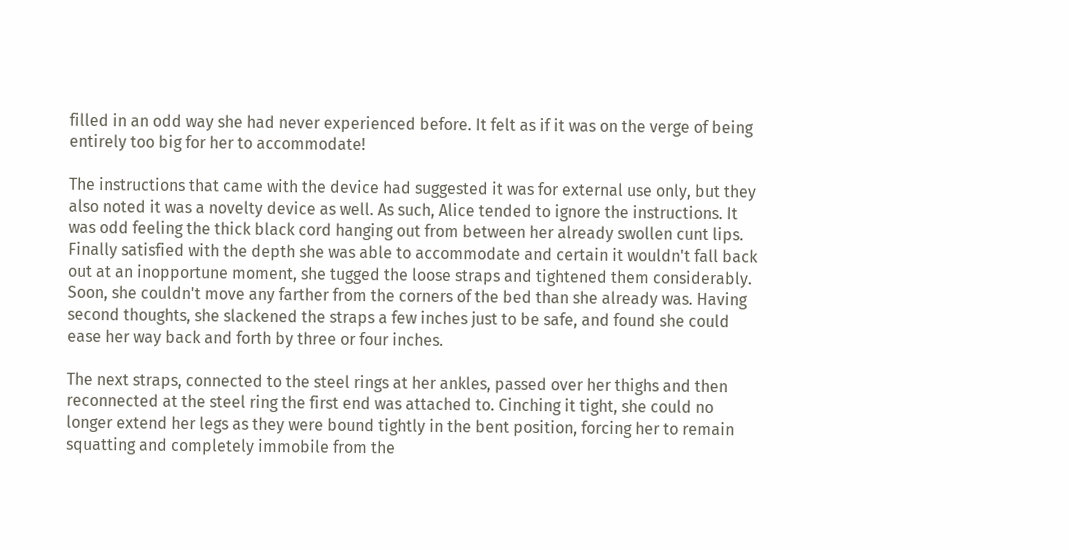filled in an odd way she had never experienced before. It felt as if it was on the verge of being entirely too big for her to accommodate!

The instructions that came with the device had suggested it was for external use only, but they also noted it was a novelty device as well. As such, Alice tended to ignore the instructions. It was odd feeling the thick black cord hanging out from between her already swollen cunt lips. Finally satisfied with the depth she was able to accommodate and certain it wouldn't fall back out at an inopportune moment, she tugged the loose straps and tightened them considerably. Soon, she couldn't move any farther from the corners of the bed than she already was. Having second thoughts, she slackened the straps a few inches just to be safe, and found she could ease her way back and forth by three or four inches.

The next straps, connected to the steel rings at her ankles, passed over her thighs and then reconnected at the steel ring the first end was attached to. Cinching it tight, she could no longer extend her legs as they were bound tightly in the bent position, forcing her to remain squatting and completely immobile from the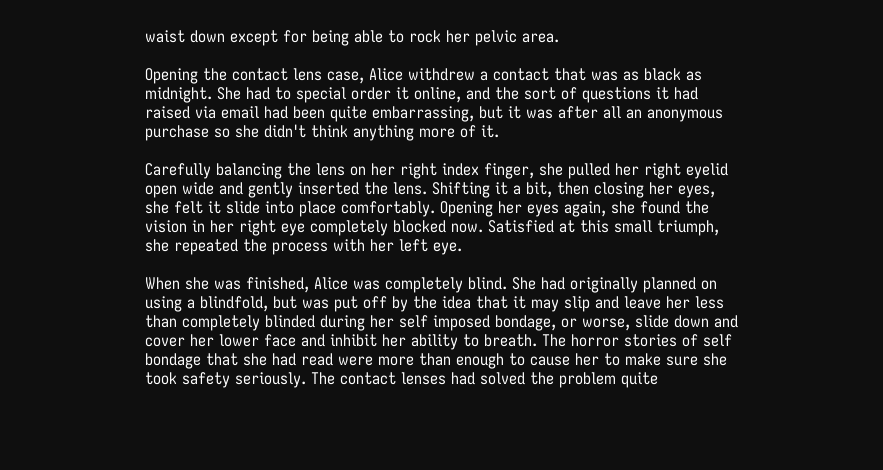waist down except for being able to rock her pelvic area.

Opening the contact lens case, Alice withdrew a contact that was as black as midnight. She had to special order it online, and the sort of questions it had raised via email had been quite embarrassing, but it was after all an anonymous purchase so she didn't think anything more of it.

Carefully balancing the lens on her right index finger, she pulled her right eyelid open wide and gently inserted the lens. Shifting it a bit, then closing her eyes, she felt it slide into place comfortably. Opening her eyes again, she found the vision in her right eye completely blocked now. Satisfied at this small triumph, she repeated the process with her left eye.

When she was finished, Alice was completely blind. She had originally planned on using a blindfold, but was put off by the idea that it may slip and leave her less than completely blinded during her self imposed bondage, or worse, slide down and cover her lower face and inhibit her ability to breath. The horror stories of self bondage that she had read were more than enough to cause her to make sure she took safety seriously. The contact lenses had solved the problem quite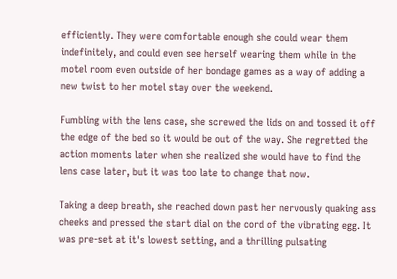efficiently. They were comfortable enough she could wear them indefinitely, and could even see herself wearing them while in the motel room even outside of her bondage games as a way of adding a new twist to her motel stay over the weekend.

Fumbling with the lens case, she screwed the lids on and tossed it off the edge of the bed so it would be out of the way. She regretted the action moments later when she realized she would have to find the lens case later, but it was too late to change that now.

Taking a deep breath, she reached down past her nervously quaking ass cheeks and pressed the start dial on the cord of the vibrating egg. It was pre-set at it's lowest setting, and a thrilling pulsating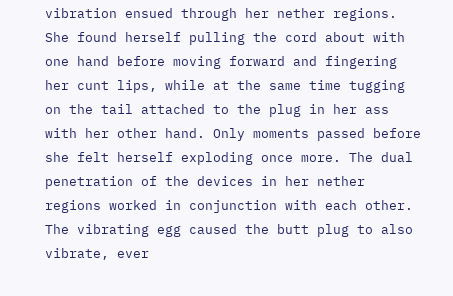vibration ensued through her nether regions. She found herself pulling the cord about with one hand before moving forward and fingering her cunt lips, while at the same time tugging on the tail attached to the plug in her ass with her other hand. Only moments passed before she felt herself exploding once more. The dual penetration of the devices in her nether regions worked in conjunction with each other. The vibrating egg caused the butt plug to also vibrate, ever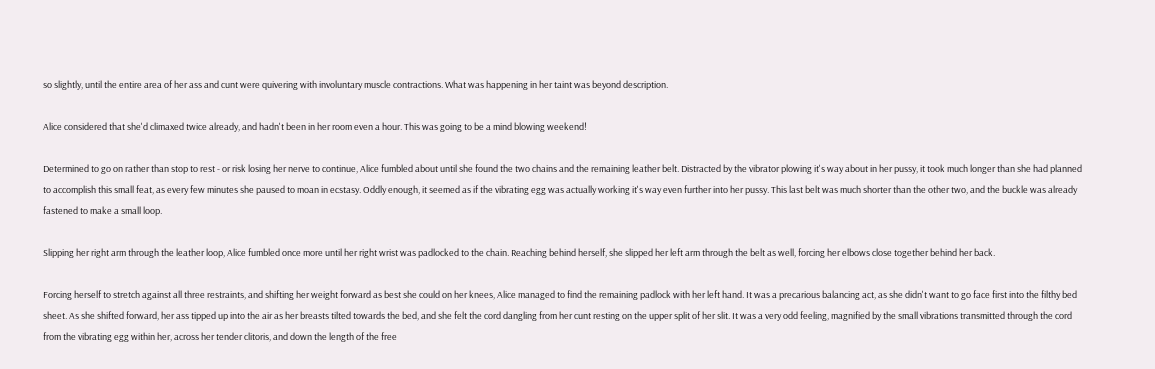so slightly, until the entire area of her ass and cunt were quivering with involuntary muscle contractions. What was happening in her taint was beyond description.

Alice considered that she'd climaxed twice already, and hadn't been in her room even a hour. This was going to be a mind blowing weekend!

Determined to go on rather than stop to rest - or risk losing her nerve to continue, Alice fumbled about until she found the two chains and the remaining leather belt. Distracted by the vibrator plowing it's way about in her pussy, it took much longer than she had planned to accomplish this small feat, as every few minutes she paused to moan in ecstasy. Oddly enough, it seemed as if the vibrating egg was actually working it's way even further into her pussy. This last belt was much shorter than the other two, and the buckle was already fastened to make a small loop.

Slipping her right arm through the leather loop, Alice fumbled once more until her right wrist was padlocked to the chain. Reaching behind herself, she slipped her left arm through the belt as well, forcing her elbows close together behind her back.

Forcing herself to stretch against all three restraints, and shifting her weight forward as best she could on her knees, Alice managed to find the remaining padlock with her left hand. It was a precarious balancing act, as she didn't want to go face first into the filthy bed sheet. As she shifted forward, her ass tipped up into the air as her breasts tilted towards the bed, and she felt the cord dangling from her cunt resting on the upper split of her slit. It was a very odd feeling, magnified by the small vibrations transmitted through the cord from the vibrating egg within her, across her tender clitoris, and down the length of the free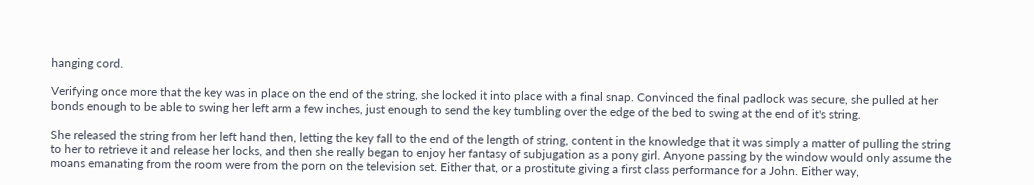hanging cord.

Verifying once more that the key was in place on the end of the string, she locked it into place with a final snap. Convinced the final padlock was secure, she pulled at her bonds enough to be able to swing her left arm a few inches, just enough to send the key tumbling over the edge of the bed to swing at the end of it's string.

She released the string from her left hand then, letting the key fall to the end of the length of string, content in the knowledge that it was simply a matter of pulling the string to her to retrieve it and release her locks, and then she really began to enjoy her fantasy of subjugation as a pony girl. Anyone passing by the window would only assume the moans emanating from the room were from the porn on the television set. Either that, or a prostitute giving a first class performance for a John. Either way,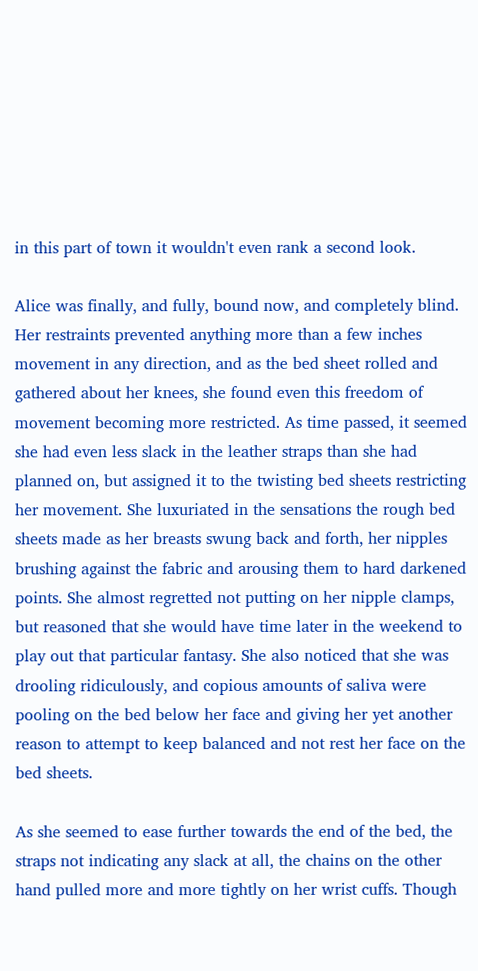in this part of town it wouldn't even rank a second look.

Alice was finally, and fully, bound now, and completely blind. Her restraints prevented anything more than a few inches movement in any direction, and as the bed sheet rolled and gathered about her knees, she found even this freedom of movement becoming more restricted. As time passed, it seemed she had even less slack in the leather straps than she had planned on, but assigned it to the twisting bed sheets restricting her movement. She luxuriated in the sensations the rough bed sheets made as her breasts swung back and forth, her nipples brushing against the fabric and arousing them to hard darkened points. She almost regretted not putting on her nipple clamps, but reasoned that she would have time later in the weekend to play out that particular fantasy. She also noticed that she was drooling ridiculously, and copious amounts of saliva were pooling on the bed below her face and giving her yet another reason to attempt to keep balanced and not rest her face on the bed sheets.

As she seemed to ease further towards the end of the bed, the straps not indicating any slack at all, the chains on the other hand pulled more and more tightly on her wrist cuffs. Though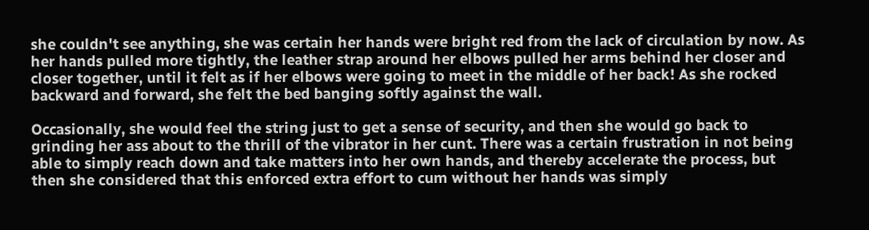she couldn't see anything, she was certain her hands were bright red from the lack of circulation by now. As her hands pulled more tightly, the leather strap around her elbows pulled her arms behind her closer and closer together, until it felt as if her elbows were going to meet in the middle of her back! As she rocked backward and forward, she felt the bed banging softly against the wall.

Occasionally, she would feel the string just to get a sense of security, and then she would go back to grinding her ass about to the thrill of the vibrator in her cunt. There was a certain frustration in not being able to simply reach down and take matters into her own hands, and thereby accelerate the process, but then she considered that this enforced extra effort to cum without her hands was simply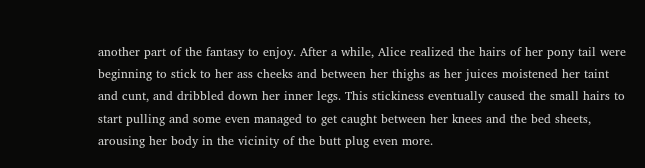another part of the fantasy to enjoy. After a while, Alice realized the hairs of her pony tail were beginning to stick to her ass cheeks and between her thighs as her juices moistened her taint and cunt, and dribbled down her inner legs. This stickiness eventually caused the small hairs to start pulling and some even managed to get caught between her knees and the bed sheets, arousing her body in the vicinity of the butt plug even more.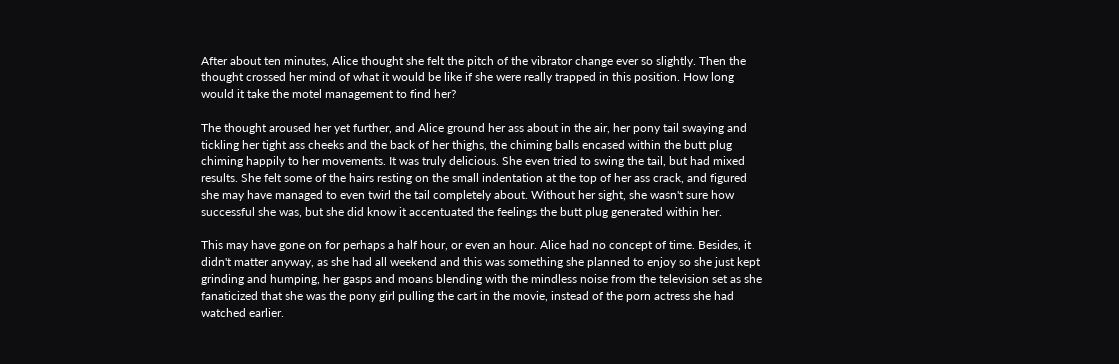After about ten minutes, Alice thought she felt the pitch of the vibrator change ever so slightly. Then the thought crossed her mind of what it would be like if she were really trapped in this position. How long would it take the motel management to find her?

The thought aroused her yet further, and Alice ground her ass about in the air, her pony tail swaying and tickling her tight ass cheeks and the back of her thighs, the chiming balls encased within the butt plug chiming happily to her movements. It was truly delicious. She even tried to swing the tail, but had mixed results. She felt some of the hairs resting on the small indentation at the top of her ass crack, and figured she may have managed to even twirl the tail completely about. Without her sight, she wasn't sure how successful she was, but she did know it accentuated the feelings the butt plug generated within her.

This may have gone on for perhaps a half hour, or even an hour. Alice had no concept of time. Besides, it didn't matter anyway, as she had all weekend and this was something she planned to enjoy so she just kept grinding and humping, her gasps and moans blending with the mindless noise from the television set as she fanaticized that she was the pony girl pulling the cart in the movie, instead of the porn actress she had watched earlier.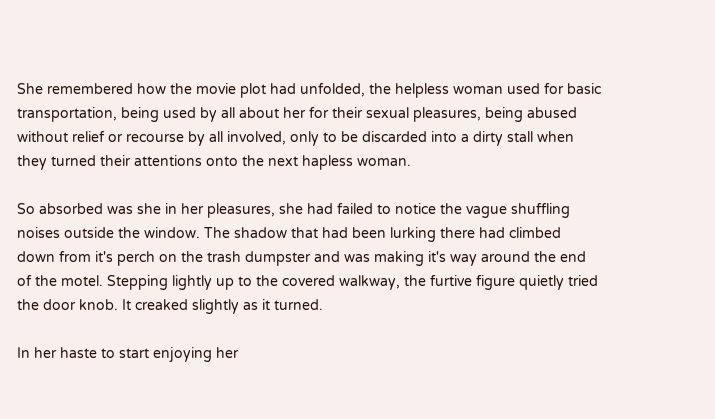She remembered how the movie plot had unfolded, the helpless woman used for basic transportation, being used by all about her for their sexual pleasures, being abused without relief or recourse by all involved, only to be discarded into a dirty stall when they turned their attentions onto the next hapless woman.

So absorbed was she in her pleasures, she had failed to notice the vague shuffling noises outside the window. The shadow that had been lurking there had climbed down from it's perch on the trash dumpster and was making it's way around the end of the motel. Stepping lightly up to the covered walkway, the furtive figure quietly tried the door knob. It creaked slightly as it turned.

In her haste to start enjoying her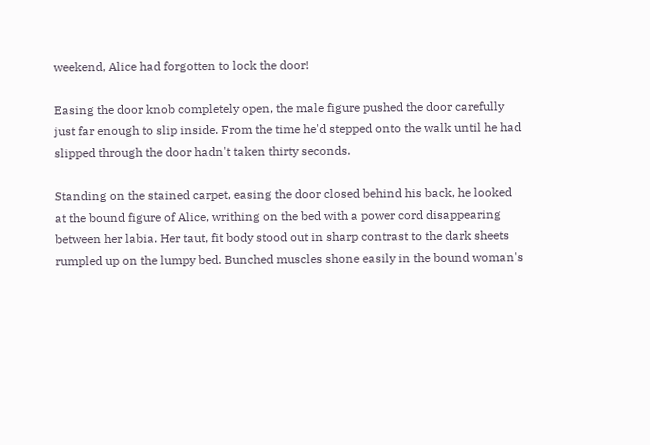weekend, Alice had forgotten to lock the door!

Easing the door knob completely open, the male figure pushed the door carefully just far enough to slip inside. From the time he'd stepped onto the walk until he had slipped through the door hadn't taken thirty seconds.

Standing on the stained carpet, easing the door closed behind his back, he looked at the bound figure of Alice, writhing on the bed with a power cord disappearing between her labia. Her taut, fit body stood out in sharp contrast to the dark sheets rumpled up on the lumpy bed. Bunched muscles shone easily in the bound woman's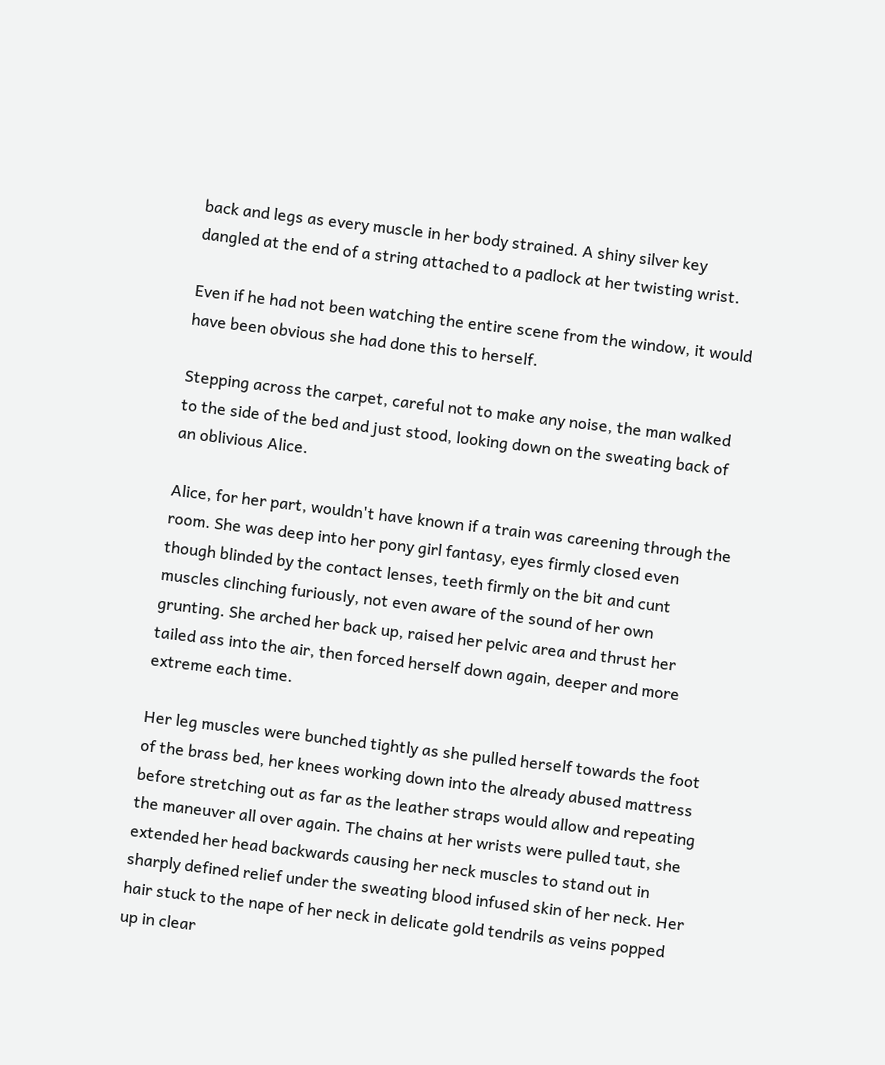back and legs as every muscle in her body strained. A shiny silver key dangled at the end of a string attached to a padlock at her twisting wrist.

Even if he had not been watching the entire scene from the window, it would have been obvious she had done this to herself.

Stepping across the carpet, careful not to make any noise, the man walked to the side of the bed and just stood, looking down on the sweating back of an oblivious Alice.

Alice, for her part, wouldn't have known if a train was careening through the room. She was deep into her pony girl fantasy, eyes firmly closed even though blinded by the contact lenses, teeth firmly on the bit and cunt muscles clinching furiously, not even aware of the sound of her own grunting. She arched her back up, raised her pelvic area and thrust her tailed ass into the air, then forced herself down again, deeper and more extreme each time.

Her leg muscles were bunched tightly as she pulled herself towards the foot of the brass bed, her knees working down into the already abused mattress before stretching out as far as the leather straps would allow and repeating the maneuver all over again. The chains at her wrists were pulled taut, she extended her head backwards causing her neck muscles to stand out in sharply defined relief under the sweating blood infused skin of her neck. Her hair stuck to the nape of her neck in delicate gold tendrils as veins popped up in clear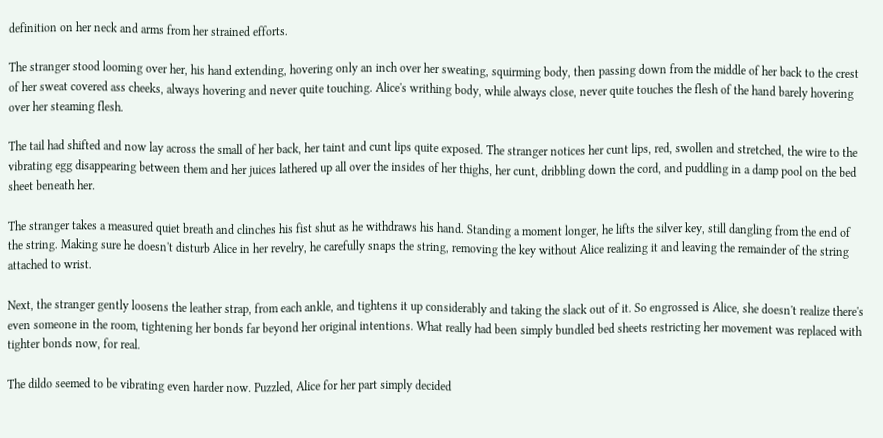definition on her neck and arms from her strained efforts.

The stranger stood looming over her, his hand extending, hovering only an inch over her sweating, squirming body, then passing down from the middle of her back to the crest of her sweat covered ass cheeks, always hovering and never quite touching. Alice's writhing body, while always close, never quite touches the flesh of the hand barely hovering over her steaming flesh.

The tail had shifted and now lay across the small of her back, her taint and cunt lips quite exposed. The stranger notices her cunt lips, red, swollen and stretched, the wire to the vibrating egg disappearing between them and her juices lathered up all over the insides of her thighs, her cunt, dribbling down the cord, and puddling in a damp pool on the bed sheet beneath her.

The stranger takes a measured quiet breath and clinches his fist shut as he withdraws his hand. Standing a moment longer, he lifts the silver key, still dangling from the end of the string. Making sure he doesn't disturb Alice in her revelry, he carefully snaps the string, removing the key without Alice realizing it and leaving the remainder of the string attached to wrist.

Next, the stranger gently loosens the leather strap, from each ankle, and tightens it up considerably and taking the slack out of it. So engrossed is Alice, she doesn't realize there's even someone in the room, tightening her bonds far beyond her original intentions. What really had been simply bundled bed sheets restricting her movement was replaced with tighter bonds now, for real.

The dildo seemed to be vibrating even harder now. Puzzled, Alice for her part simply decided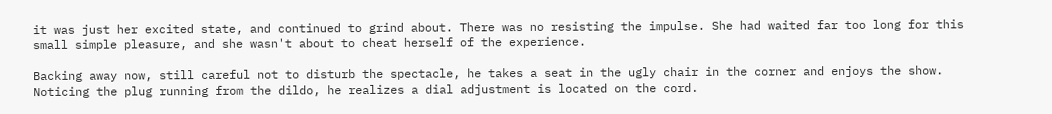it was just her excited state, and continued to grind about. There was no resisting the impulse. She had waited far too long for this small simple pleasure, and she wasn't about to cheat herself of the experience.

Backing away now, still careful not to disturb the spectacle, he takes a seat in the ugly chair in the corner and enjoys the show. Noticing the plug running from the dildo, he realizes a dial adjustment is located on the cord.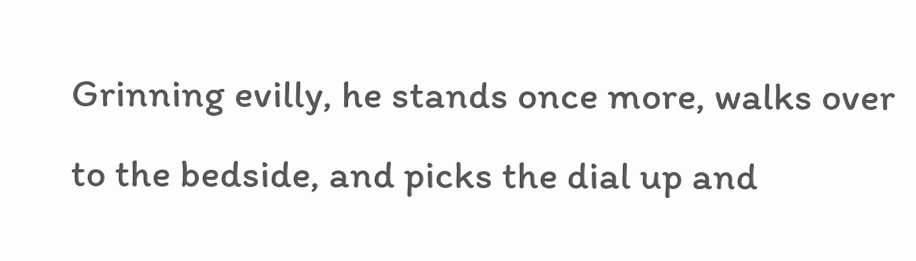Grinning evilly, he stands once more, walks over to the bedside, and picks the dial up and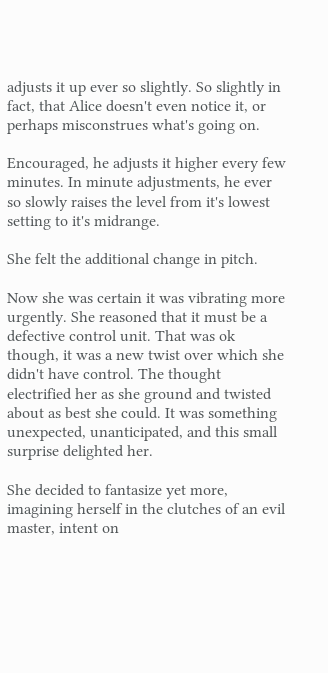adjusts it up ever so slightly. So slightly in fact, that Alice doesn't even notice it, or perhaps misconstrues what's going on.

Encouraged, he adjusts it higher every few minutes. In minute adjustments, he ever so slowly raises the level from it's lowest setting to it's midrange.

She felt the additional change in pitch.

Now she was certain it was vibrating more urgently. She reasoned that it must be a defective control unit. That was ok though, it was a new twist over which she didn't have control. The thought electrified her as she ground and twisted about as best she could. It was something unexpected, unanticipated, and this small surprise delighted her.

She decided to fantasize yet more, imagining herself in the clutches of an evil master, intent on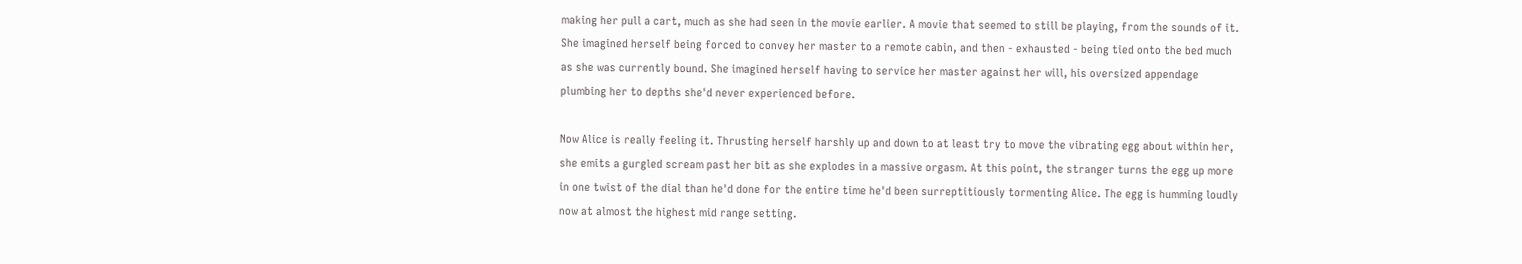making her pull a cart, much as she had seen in the movie earlier. A movie that seemed to still be playing, from the sounds of it. She imagined herself being forced to convey her master to a remote cabin, and then - exhausted - being tied onto the bed much as she was currently bound. She imagined herself having to service her master against her will, his oversized appendage plumbing her to depths she'd never experienced before.

Now Alice is really feeling it. Thrusting herself harshly up and down to at least try to move the vibrating egg about within her, she emits a gurgled scream past her bit as she explodes in a massive orgasm. At this point, the stranger turns the egg up more in one twist of the dial than he'd done for the entire time he'd been surreptitiously tormenting Alice. The egg is humming loudly now at almost the highest mid range setting.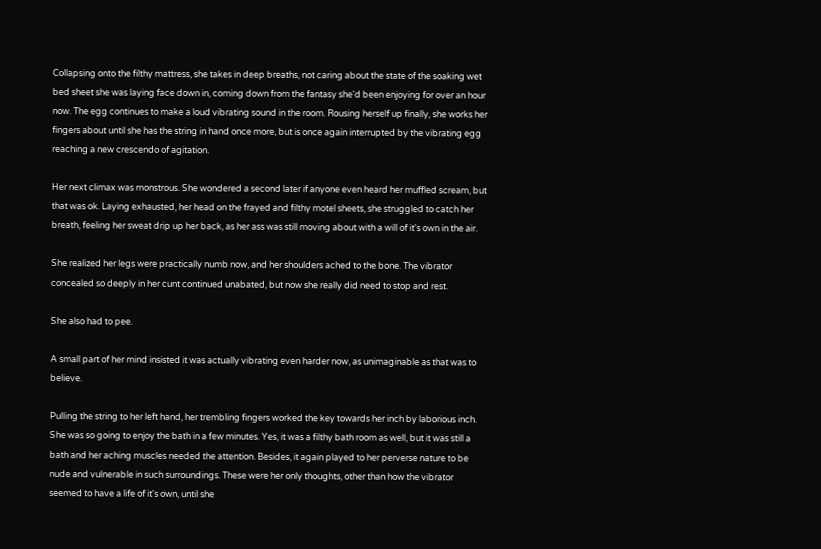Collapsing onto the filthy mattress, she takes in deep breaths, not caring about the state of the soaking wet bed sheet she was laying face down in, coming down from the fantasy she'd been enjoying for over an hour now. The egg continues to make a loud vibrating sound in the room. Rousing herself up finally, she works her fingers about until she has the string in hand once more, but is once again interrupted by the vibrating egg reaching a new crescendo of agitation.

Her next climax was monstrous. She wondered a second later if anyone even heard her muffled scream, but that was ok. Laying exhausted, her head on the frayed and filthy motel sheets, she struggled to catch her breath, feeling her sweat drip up her back, as her ass was still moving about with a will of it's own in the air.

She realized her legs were practically numb now, and her shoulders ached to the bone. The vibrator concealed so deeply in her cunt continued unabated, but now she really did need to stop and rest.

She also had to pee.

A small part of her mind insisted it was actually vibrating even harder now, as unimaginable as that was to believe.

Pulling the string to her left hand, her trembling fingers worked the key towards her inch by laborious inch. She was so going to enjoy the bath in a few minutes. Yes, it was a filthy bath room as well, but it was still a bath and her aching muscles needed the attention. Besides, it again played to her perverse nature to be nude and vulnerable in such surroundings. These were her only thoughts, other than how the vibrator seemed to have a life of it's own, until she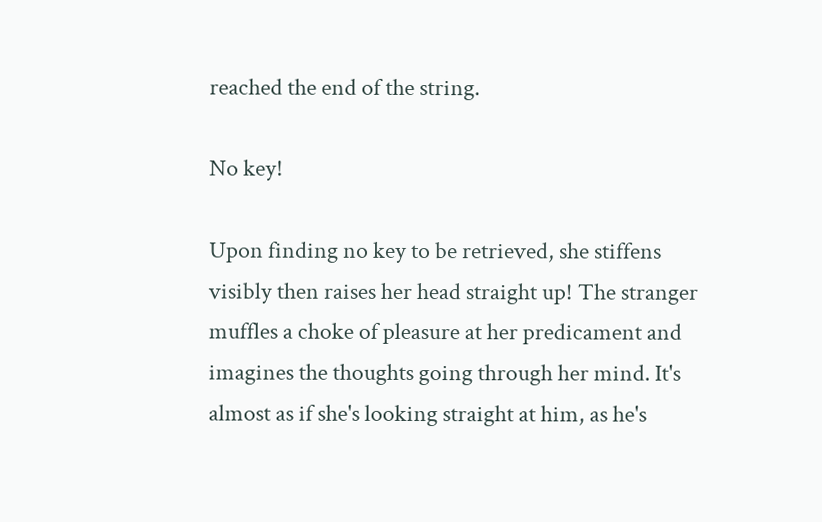reached the end of the string.

No key!

Upon finding no key to be retrieved, she stiffens visibly then raises her head straight up! The stranger muffles a choke of pleasure at her predicament and imagines the thoughts going through her mind. It's almost as if she's looking straight at him, as he's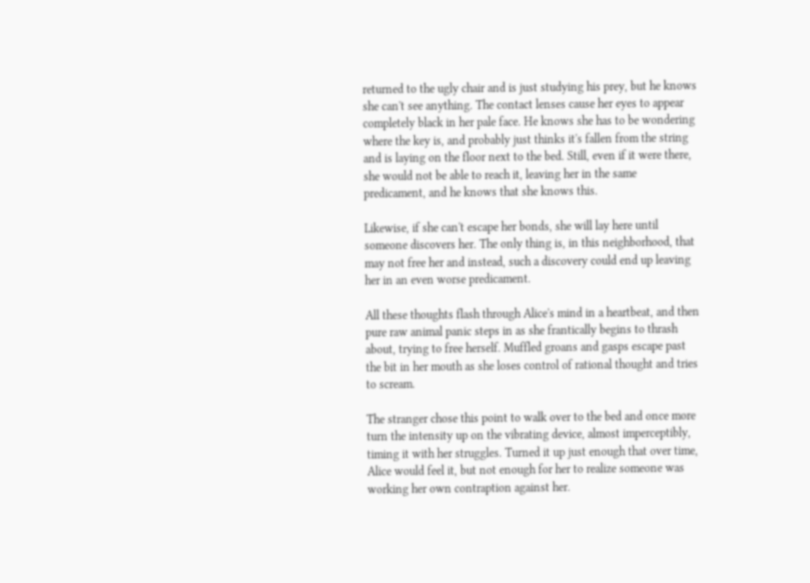returned to the ugly chair and is just studying his prey, but he knows she can't see anything. The contact lenses cause her eyes to appear completely black in her pale face. He knows she has to be wondering where the key is, and probably just thinks it's fallen from the string and is laying on the floor next to the bed. Still, even if it were there, she would not be able to reach it, leaving her in the same predicament, and he knows that she knows this.

Likewise, if she can't escape her bonds, she will lay here until someone discovers her. The only thing is, in this neighborhood, that may not free her and instead, such a discovery could end up leaving her in an even worse predicament.

All these thoughts flash through Alice's mind in a heartbeat, and then pure raw animal panic steps in as she frantically begins to thrash about, trying to free herself. Muffled groans and gasps escape past the bit in her mouth as she loses control of rational thought and tries to scream.

The stranger chose this point to walk over to the bed and once more turn the intensity up on the vibrating device, almost imperceptibly, timing it with her struggles. Turned it up just enough that over time, Alice would feel it, but not enough for her to realize someone was working her own contraption against her.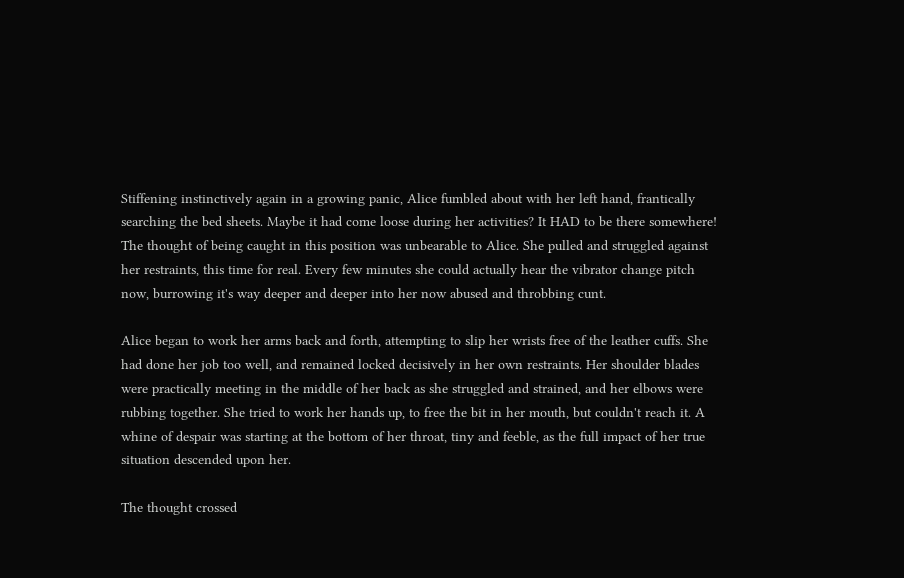Stiffening instinctively again in a growing panic, Alice fumbled about with her left hand, frantically searching the bed sheets. Maybe it had come loose during her activities? It HAD to be there somewhere! The thought of being caught in this position was unbearable to Alice. She pulled and struggled against her restraints, this time for real. Every few minutes she could actually hear the vibrator change pitch now, burrowing it's way deeper and deeper into her now abused and throbbing cunt.

Alice began to work her arms back and forth, attempting to slip her wrists free of the leather cuffs. She had done her job too well, and remained locked decisively in her own restraints. Her shoulder blades were practically meeting in the middle of her back as she struggled and strained, and her elbows were rubbing together. She tried to work her hands up, to free the bit in her mouth, but couldn't reach it. A whine of despair was starting at the bottom of her throat, tiny and feeble, as the full impact of her true situation descended upon her.

The thought crossed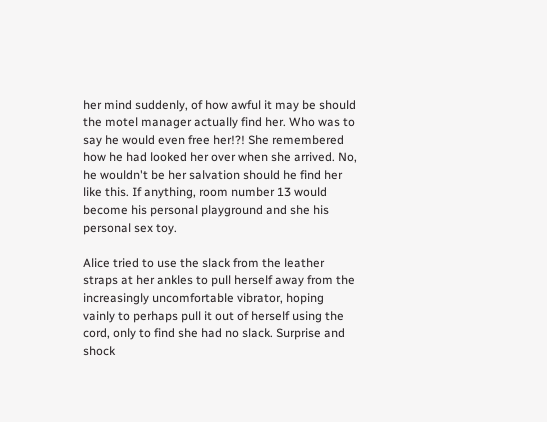her mind suddenly, of how awful it may be should the motel manager actually find her. Who was to say he would even free her!?! She remembered how he had looked her over when she arrived. No, he wouldn't be her salvation should he find her like this. If anything, room number 13 would become his personal playground and she his personal sex toy.

Alice tried to use the slack from the leather straps at her ankles to pull herself away from the increasingly uncomfortable vibrator, hoping vainly to perhaps pull it out of herself using the cord, only to find she had no slack. Surprise and shock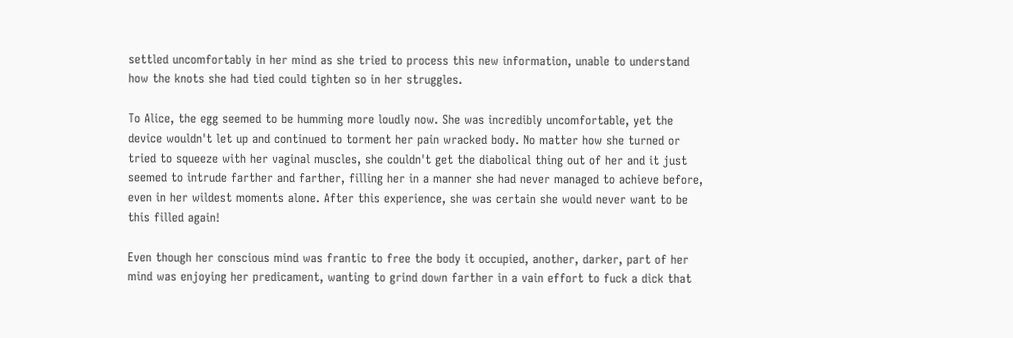settled uncomfortably in her mind as she tried to process this new information, unable to understand how the knots she had tied could tighten so in her struggles.

To Alice, the egg seemed to be humming more loudly now. She was incredibly uncomfortable, yet the device wouldn't let up and continued to torment her pain wracked body. No matter how she turned or tried to squeeze with her vaginal muscles, she couldn't get the diabolical thing out of her and it just seemed to intrude farther and farther, filling her in a manner she had never managed to achieve before, even in her wildest moments alone. After this experience, she was certain she would never want to be this filled again!

Even though her conscious mind was frantic to free the body it occupied, another, darker, part of her mind was enjoying her predicament, wanting to grind down farther in a vain effort to fuck a dick that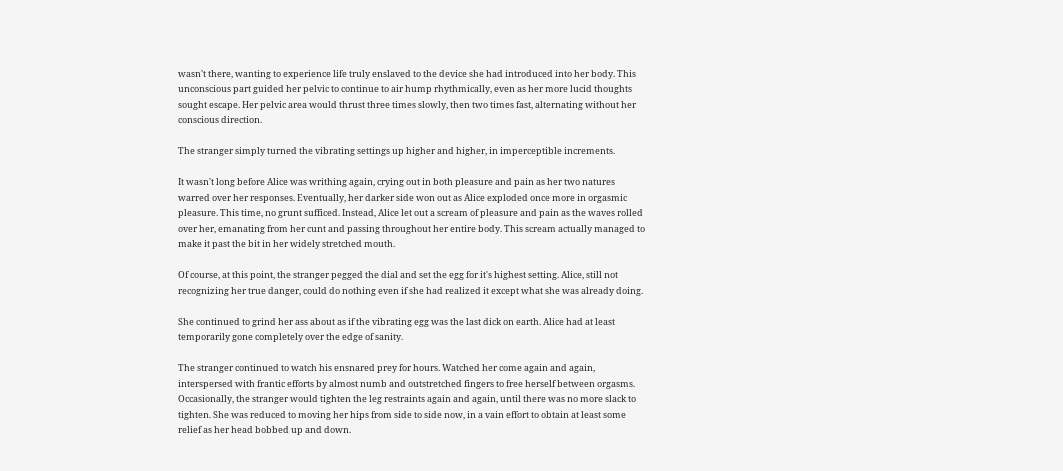wasn't there, wanting to experience life truly enslaved to the device she had introduced into her body. This unconscious part guided her pelvic to continue to air hump rhythmically, even as her more lucid thoughts sought escape. Her pelvic area would thrust three times slowly, then two times fast, alternating without her conscious direction.

The stranger simply turned the vibrating settings up higher and higher, in imperceptible increments.

It wasn't long before Alice was writhing again, crying out in both pleasure and pain as her two natures warred over her responses. Eventually, her darker side won out as Alice exploded once more in orgasmic pleasure. This time, no grunt sufficed. Instead, Alice let out a scream of pleasure and pain as the waves rolled over her, emanating from her cunt and passing throughout her entire body. This scream actually managed to make it past the bit in her widely stretched mouth.

Of course, at this point, the stranger pegged the dial and set the egg for it's highest setting. Alice, still not recognizing her true danger, could do nothing even if she had realized it except what she was already doing.

She continued to grind her ass about as if the vibrating egg was the last dick on earth. Alice had at least temporarily gone completely over the edge of sanity.

The stranger continued to watch his ensnared prey for hours. Watched her come again and again, interspersed with frantic efforts by almost numb and outstretched fingers to free herself between orgasms. Occasionally, the stranger would tighten the leg restraints again and again, until there was no more slack to tighten. She was reduced to moving her hips from side to side now, in a vain effort to obtain at least some relief as her head bobbed up and down.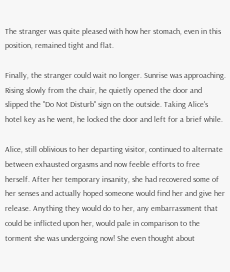The stranger was quite pleased with how her stomach, even in this position, remained tight and flat.

Finally, the stranger could wait no longer. Sunrise was approaching. Rising slowly from the chair, he quietly opened the door and slipped the "Do Not Disturb" sign on the outside. Taking Alice's hotel key as he went, he locked the door and left for a brief while.

Alice, still oblivious to her departing visitor, continued to alternate between exhausted orgasms and now feeble efforts to free herself. After her temporary insanity, she had recovered some of her senses and actually hoped someone would find her and give her release. Anything they would do to her, any embarrassment that could be inflicted upon her, would pale in comparison to the torment she was undergoing now! She even thought about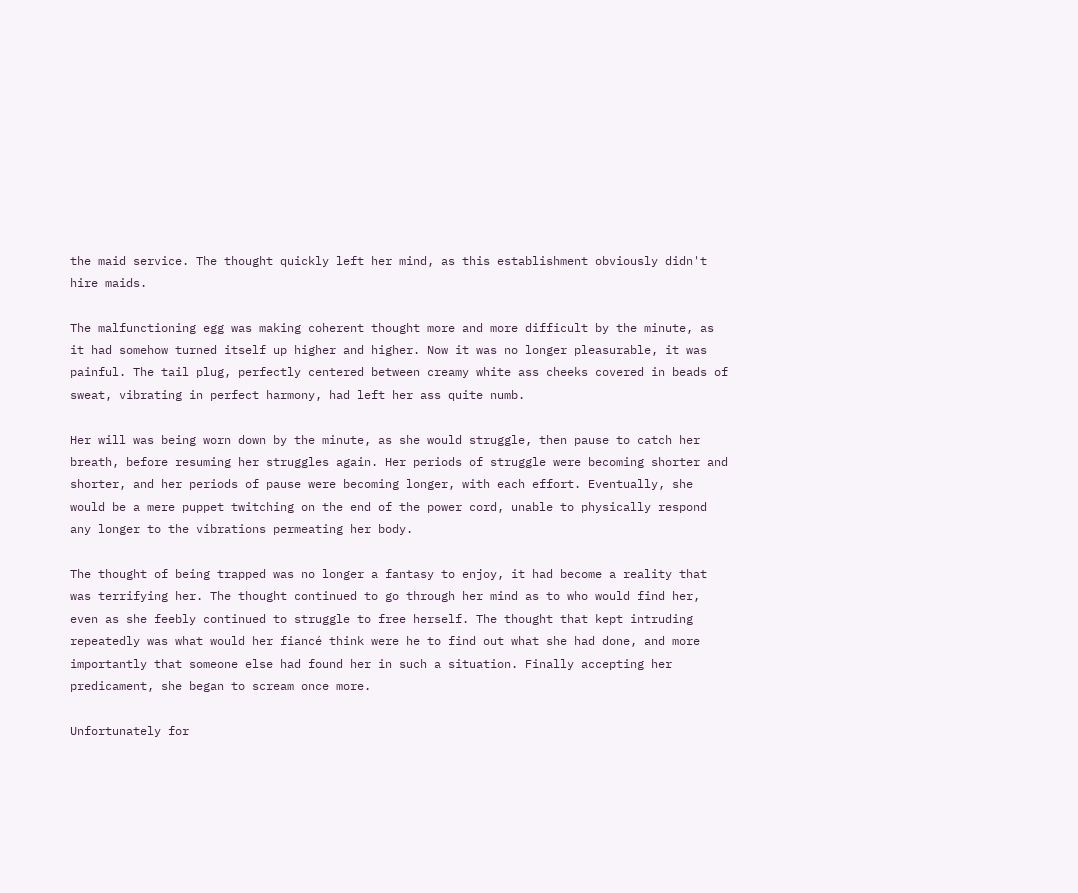the maid service. The thought quickly left her mind, as this establishment obviously didn't hire maids.

The malfunctioning egg was making coherent thought more and more difficult by the minute, as it had somehow turned itself up higher and higher. Now it was no longer pleasurable, it was painful. The tail plug, perfectly centered between creamy white ass cheeks covered in beads of sweat, vibrating in perfect harmony, had left her ass quite numb.

Her will was being worn down by the minute, as she would struggle, then pause to catch her breath, before resuming her struggles again. Her periods of struggle were becoming shorter and shorter, and her periods of pause were becoming longer, with each effort. Eventually, she would be a mere puppet twitching on the end of the power cord, unable to physically respond any longer to the vibrations permeating her body.

The thought of being trapped was no longer a fantasy to enjoy, it had become a reality that was terrifying her. The thought continued to go through her mind as to who would find her, even as she feebly continued to struggle to free herself. The thought that kept intruding repeatedly was what would her fiancé think were he to find out what she had done, and more importantly that someone else had found her in such a situation. Finally accepting her predicament, she began to scream once more.

Unfortunately for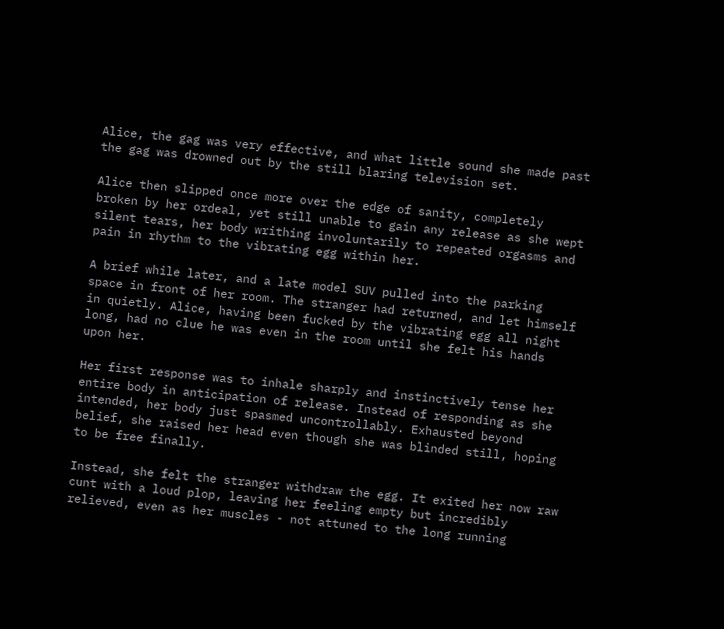Alice, the gag was very effective, and what little sound she made past the gag was drowned out by the still blaring television set.

Alice then slipped once more over the edge of sanity, completely broken by her ordeal, yet still unable to gain any release as she wept silent tears, her body writhing involuntarily to repeated orgasms and pain in rhythm to the vibrating egg within her.

A brief while later, and a late model SUV pulled into the parking space in front of her room. The stranger had returned, and let himself in quietly. Alice, having been fucked by the vibrating egg all night long, had no clue he was even in the room until she felt his hands upon her.

Her first response was to inhale sharply and instinctively tense her entire body in anticipation of release. Instead of responding as she intended, her body just spasmed uncontrollably. Exhausted beyond belief, she raised her head even though she was blinded still, hoping to be free finally.

Instead, she felt the stranger withdraw the egg. It exited her now raw cunt with a loud plop, leaving her feeling empty but incredibly relieved, even as her muscles - not attuned to the long running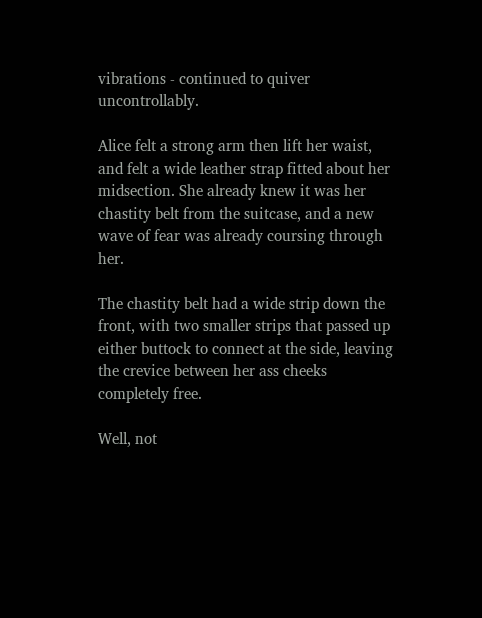vibrations - continued to quiver uncontrollably.

Alice felt a strong arm then lift her waist, and felt a wide leather strap fitted about her midsection. She already knew it was her chastity belt from the suitcase, and a new wave of fear was already coursing through her.

The chastity belt had a wide strip down the front, with two smaller strips that passed up either buttock to connect at the side, leaving the crevice between her ass cheeks completely free.

Well, not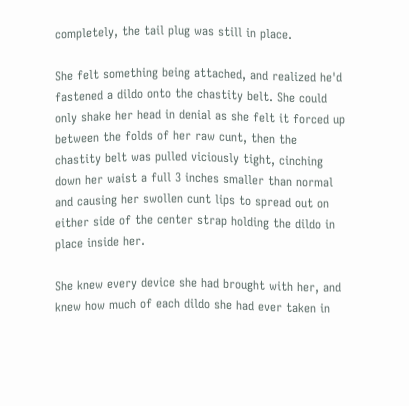completely, the tail plug was still in place.

She felt something being attached, and realized he'd fastened a dildo onto the chastity belt. She could only shake her head in denial as she felt it forced up between the folds of her raw cunt, then the chastity belt was pulled viciously tight, cinching down her waist a full 3 inches smaller than normal and causing her swollen cunt lips to spread out on either side of the center strap holding the dildo in place inside her.

She knew every device she had brought with her, and knew how much of each dildo she had ever taken in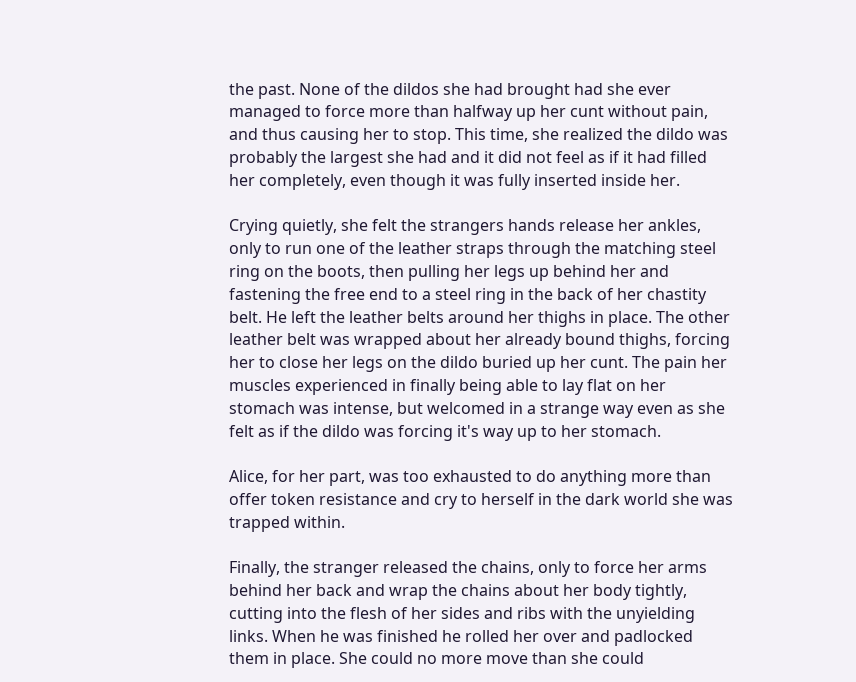the past. None of the dildos she had brought had she ever managed to force more than halfway up her cunt without pain, and thus causing her to stop. This time, she realized the dildo was probably the largest she had and it did not feel as if it had filled her completely, even though it was fully inserted inside her.

Crying quietly, she felt the strangers hands release her ankles, only to run one of the leather straps through the matching steel ring on the boots, then pulling her legs up behind her and fastening the free end to a steel ring in the back of her chastity belt. He left the leather belts around her thighs in place. The other leather belt was wrapped about her already bound thighs, forcing her to close her legs on the dildo buried up her cunt. The pain her muscles experienced in finally being able to lay flat on her stomach was intense, but welcomed in a strange way even as she felt as if the dildo was forcing it's way up to her stomach.

Alice, for her part, was too exhausted to do anything more than offer token resistance and cry to herself in the dark world she was trapped within.

Finally, the stranger released the chains, only to force her arms behind her back and wrap the chains about her body tightly, cutting into the flesh of her sides and ribs with the unyielding links. When he was finished he rolled her over and padlocked them in place. She could no more move than she could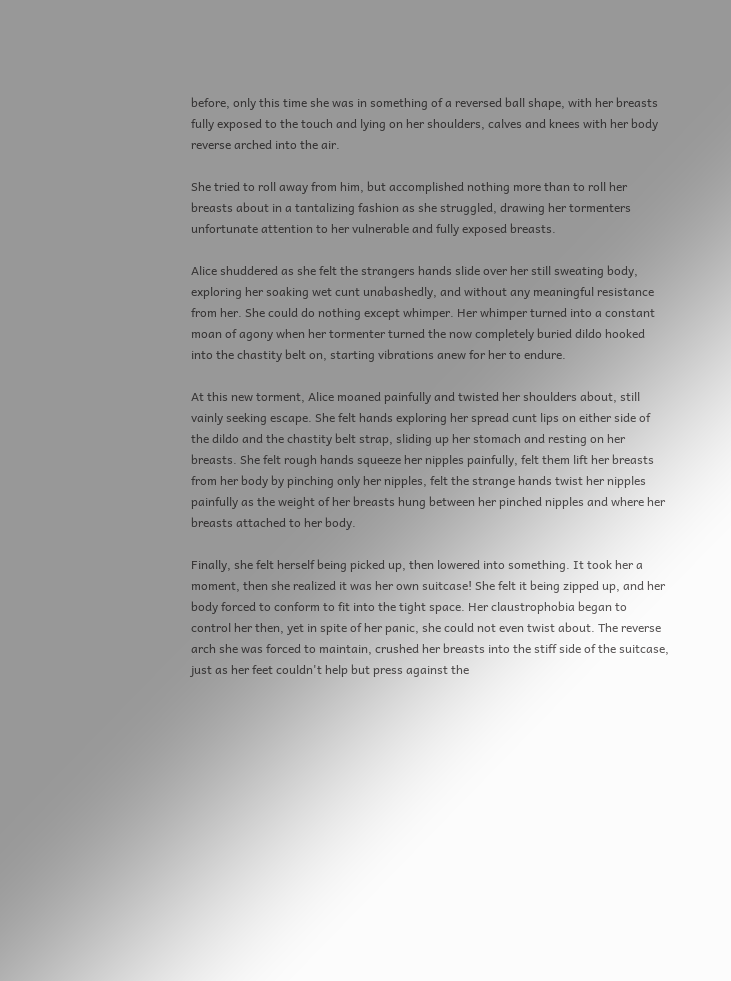before, only this time she was in something of a reversed ball shape, with her breasts fully exposed to the touch and lying on her shoulders, calves and knees with her body reverse arched into the air.

She tried to roll away from him, but accomplished nothing more than to roll her breasts about in a tantalizing fashion as she struggled, drawing her tormenters unfortunate attention to her vulnerable and fully exposed breasts.

Alice shuddered as she felt the strangers hands slide over her still sweating body, exploring her soaking wet cunt unabashedly, and without any meaningful resistance from her. She could do nothing except whimper. Her whimper turned into a constant moan of agony when her tormenter turned the now completely buried dildo hooked into the chastity belt on, starting vibrations anew for her to endure.

At this new torment, Alice moaned painfully and twisted her shoulders about, still vainly seeking escape. She felt hands exploring her spread cunt lips on either side of the dildo and the chastity belt strap, sliding up her stomach and resting on her breasts. She felt rough hands squeeze her nipples painfully, felt them lift her breasts from her body by pinching only her nipples, felt the strange hands twist her nipples painfully as the weight of her breasts hung between her pinched nipples and where her breasts attached to her body.

Finally, she felt herself being picked up, then lowered into something. It took her a moment, then she realized it was her own suitcase! She felt it being zipped up, and her body forced to conform to fit into the tight space. Her claustrophobia began to control her then, yet in spite of her panic, she could not even twist about. The reverse arch she was forced to maintain, crushed her breasts into the stiff side of the suitcase, just as her feet couldn't help but press against the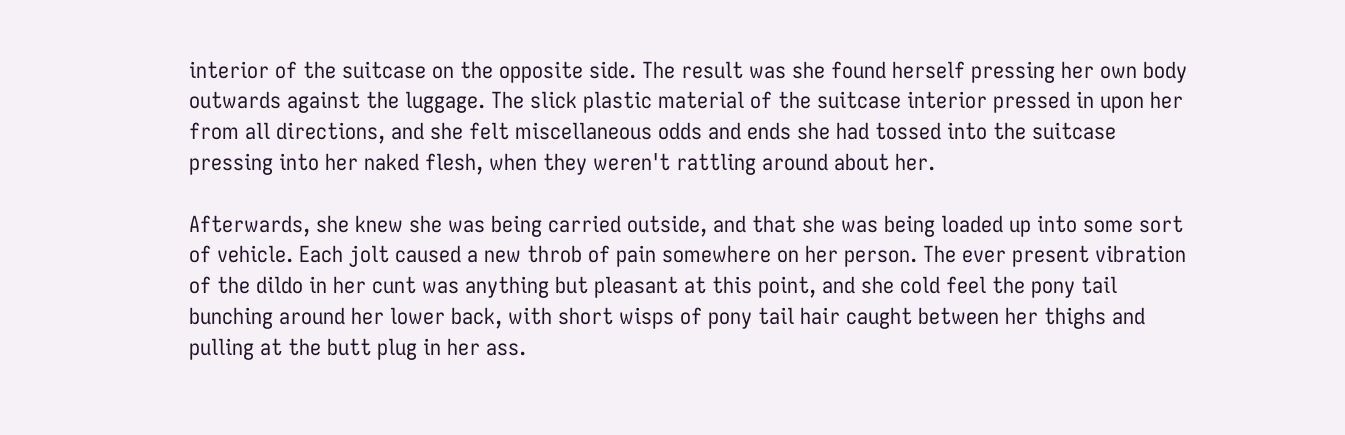interior of the suitcase on the opposite side. The result was she found herself pressing her own body outwards against the luggage. The slick plastic material of the suitcase interior pressed in upon her from all directions, and she felt miscellaneous odds and ends she had tossed into the suitcase pressing into her naked flesh, when they weren't rattling around about her.

Afterwards, she knew she was being carried outside, and that she was being loaded up into some sort of vehicle. Each jolt caused a new throb of pain somewhere on her person. The ever present vibration of the dildo in her cunt was anything but pleasant at this point, and she cold feel the pony tail bunching around her lower back, with short wisps of pony tail hair caught between her thighs and pulling at the butt plug in her ass.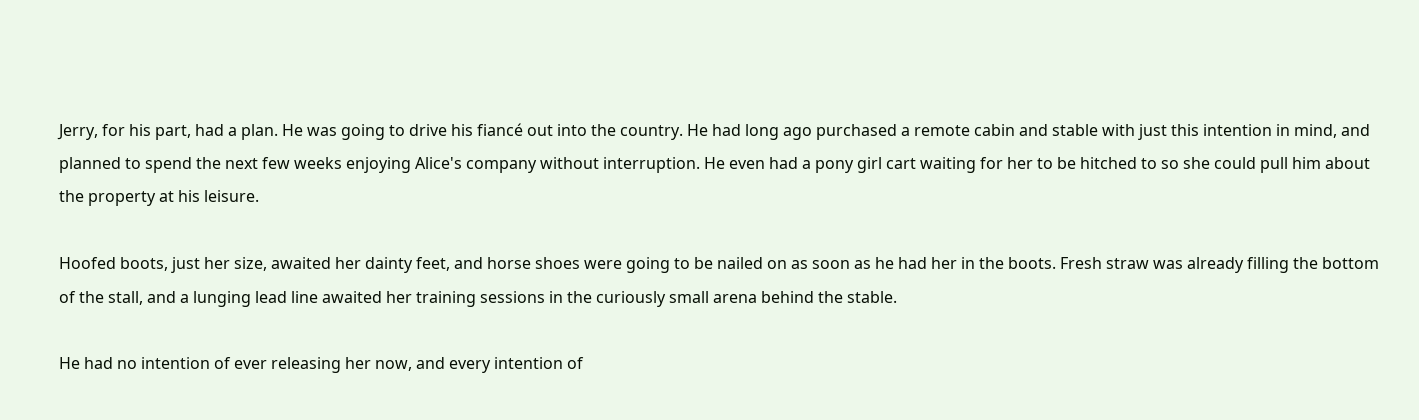Jerry, for his part, had a plan. He was going to drive his fiancé out into the country. He had long ago purchased a remote cabin and stable with just this intention in mind, and planned to spend the next few weeks enjoying Alice's company without interruption. He even had a pony girl cart waiting for her to be hitched to so she could pull him about the property at his leisure.

Hoofed boots, just her size, awaited her dainty feet, and horse shoes were going to be nailed on as soon as he had her in the boots. Fresh straw was already filling the bottom of the stall, and a lunging lead line awaited her training sessions in the curiously small arena behind the stable.

He had no intention of ever releasing her now, and every intention of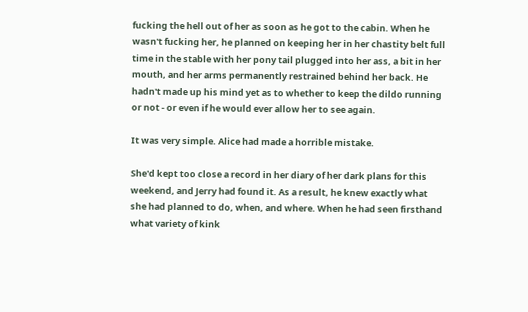fucking the hell out of her as soon as he got to the cabin. When he wasn't fucking her, he planned on keeping her in her chastity belt full time in the stable with her pony tail plugged into her ass, a bit in her mouth, and her arms permanently restrained behind her back. He hadn't made up his mind yet as to whether to keep the dildo running or not - or even if he would ever allow her to see again.

It was very simple. Alice had made a horrible mistake.

She'd kept too close a record in her diary of her dark plans for this weekend, and Jerry had found it. As a result, he knew exactly what she had planned to do, when, and where. When he had seen firsthand what variety of kink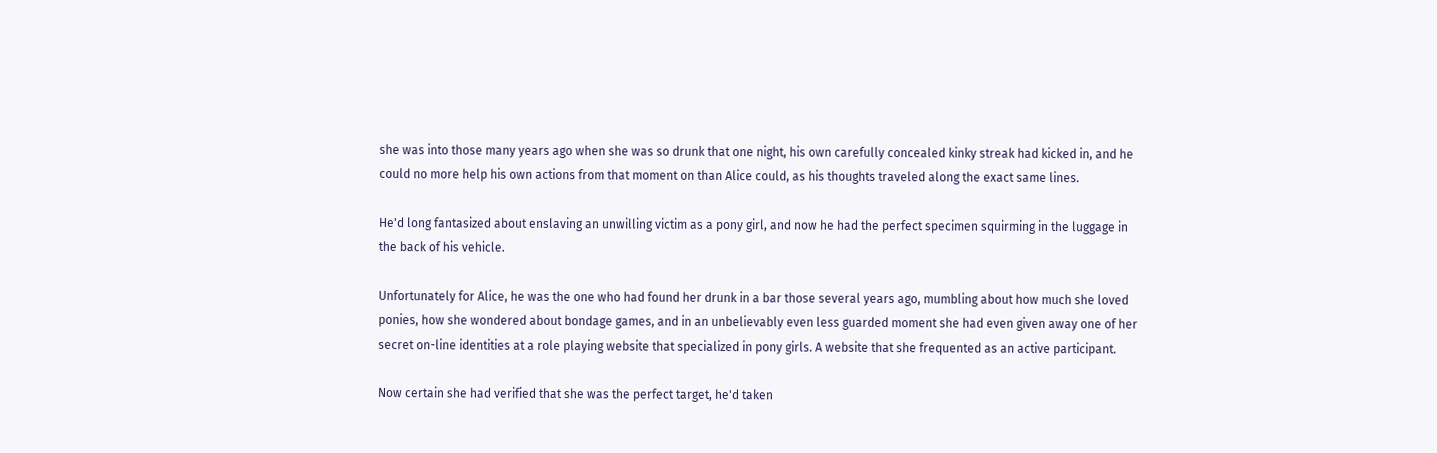she was into those many years ago when she was so drunk that one night, his own carefully concealed kinky streak had kicked in, and he could no more help his own actions from that moment on than Alice could, as his thoughts traveled along the exact same lines.

He'd long fantasized about enslaving an unwilling victim as a pony girl, and now he had the perfect specimen squirming in the luggage in the back of his vehicle.

Unfortunately for Alice, he was the one who had found her drunk in a bar those several years ago, mumbling about how much she loved ponies, how she wondered about bondage games, and in an unbelievably even less guarded moment she had even given away one of her secret on-line identities at a role playing website that specialized in pony girls. A website that she frequented as an active participant.

Now certain she had verified that she was the perfect target, he'd taken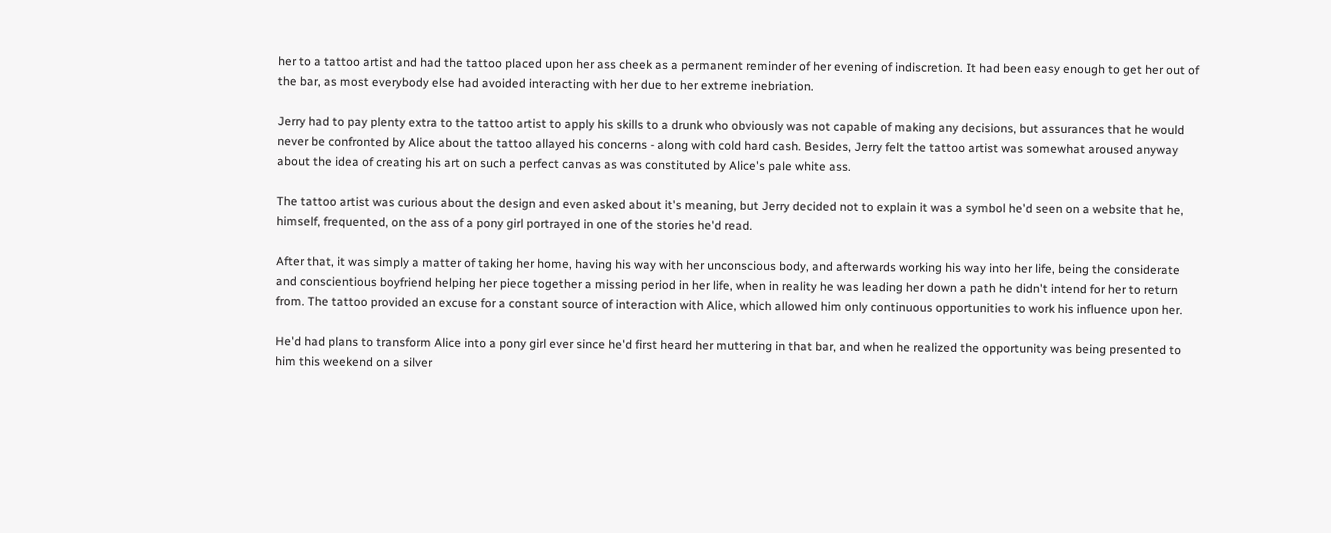her to a tattoo artist and had the tattoo placed upon her ass cheek as a permanent reminder of her evening of indiscretion. It had been easy enough to get her out of the bar, as most everybody else had avoided interacting with her due to her extreme inebriation.

Jerry had to pay plenty extra to the tattoo artist to apply his skills to a drunk who obviously was not capable of making any decisions, but assurances that he would never be confronted by Alice about the tattoo allayed his concerns - along with cold hard cash. Besides, Jerry felt the tattoo artist was somewhat aroused anyway about the idea of creating his art on such a perfect canvas as was constituted by Alice's pale white ass.

The tattoo artist was curious about the design and even asked about it's meaning, but Jerry decided not to explain it was a symbol he'd seen on a website that he, himself, frequented, on the ass of a pony girl portrayed in one of the stories he'd read.

After that, it was simply a matter of taking her home, having his way with her unconscious body, and afterwards working his way into her life, being the considerate and conscientious boyfriend helping her piece together a missing period in her life, when in reality he was leading her down a path he didn't intend for her to return from. The tattoo provided an excuse for a constant source of interaction with Alice, which allowed him only continuous opportunities to work his influence upon her.

He'd had plans to transform Alice into a pony girl ever since he'd first heard her muttering in that bar, and when he realized the opportunity was being presented to him this weekend on a silver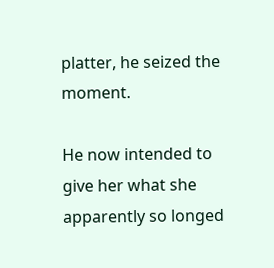platter, he seized the moment.

He now intended to give her what she apparently so longed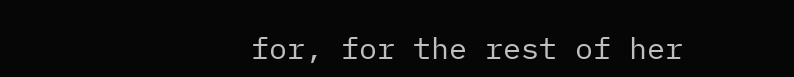for, for the rest of her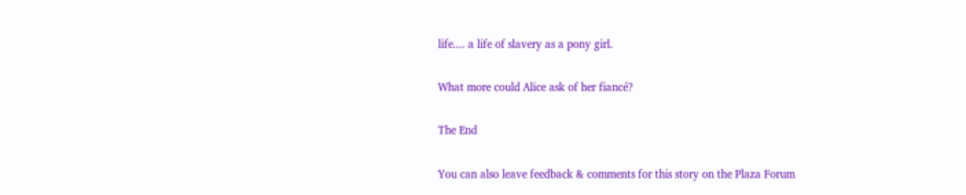life.... a life of slavery as a pony girl.

What more could Alice ask of her fiancé?

The End

You can also leave feedback & comments for this story on the Plaza Forum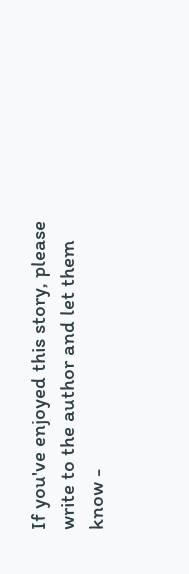If you've enjoyed this story, please write to the author and let them know -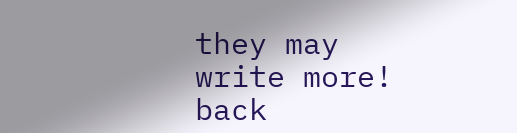they may write more!
back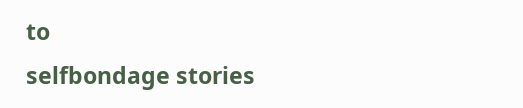to
selfbondage stories